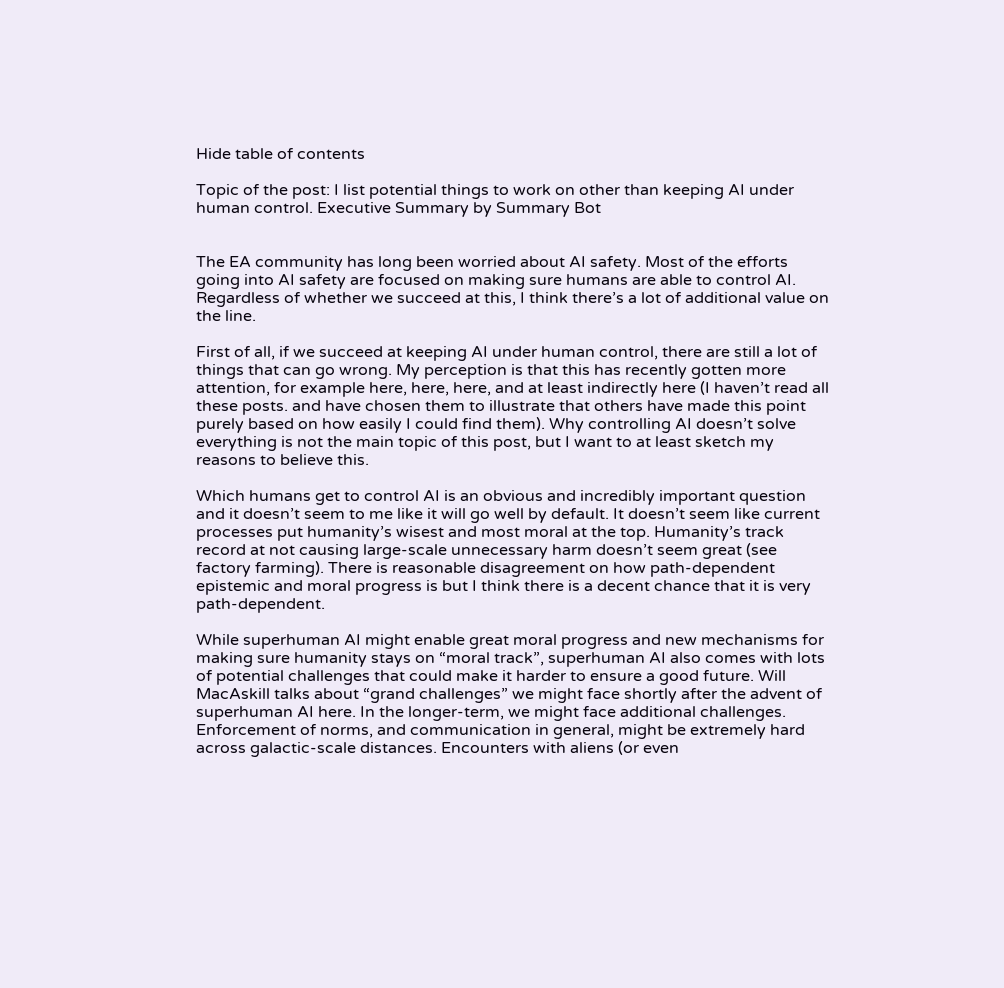Hide table of contents

Topic of the post: I list potential things to work on other than keeping AI under human control. Executive Summary by Summary Bot


The EA community has long been worried about AI safety. Most of the efforts going into AI safety are focused on making sure humans are able to control AI. Regardless of whether we succeed at this, I think there’s a lot of additional value on the line.

First of all, if we succeed at keeping AI under human control, there are still a lot of things that can go wrong. My perception is that this has recently gotten more attention, for example here, here, here, and at least indirectly here (I haven’t read all these posts. and have chosen them to illustrate that others have made this point purely based on how easily I could find them). Why controlling AI doesn’t solve everything is not the main topic of this post, but I want to at least sketch my reasons to believe this.

Which humans get to control AI is an obvious and incredibly important question and it doesn’t seem to me like it will go well by default. It doesn’t seem like current processes put humanity’s wisest and most moral at the top. Humanity’s track record at not causing large-scale unnecessary harm doesn’t seem great (see factory farming). There is reasonable disagreement on how path-dependent epistemic and moral progress is but I think there is a decent chance that it is very path-dependent.

While superhuman AI might enable great moral progress and new mechanisms for making sure humanity stays on “moral track”, superhuman AI also comes with lots of potential challenges that could make it harder to ensure a good future. Will MacAskill talks about “grand challenges” we might face shortly after the advent of superhuman AI here. In the longer-term, we might face additional challenges. Enforcement of norms, and communication in general, might be extremely hard across galactic-scale distances. Encounters with aliens (or even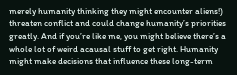merely humanity thinking they might encounter aliens!) threaten conflict and could change humanity’s priorities greatly. And if you’re like me, you might believe there’s a whole lot of weird acausal stuff to get right. Humanity might make decisions that influence these long-term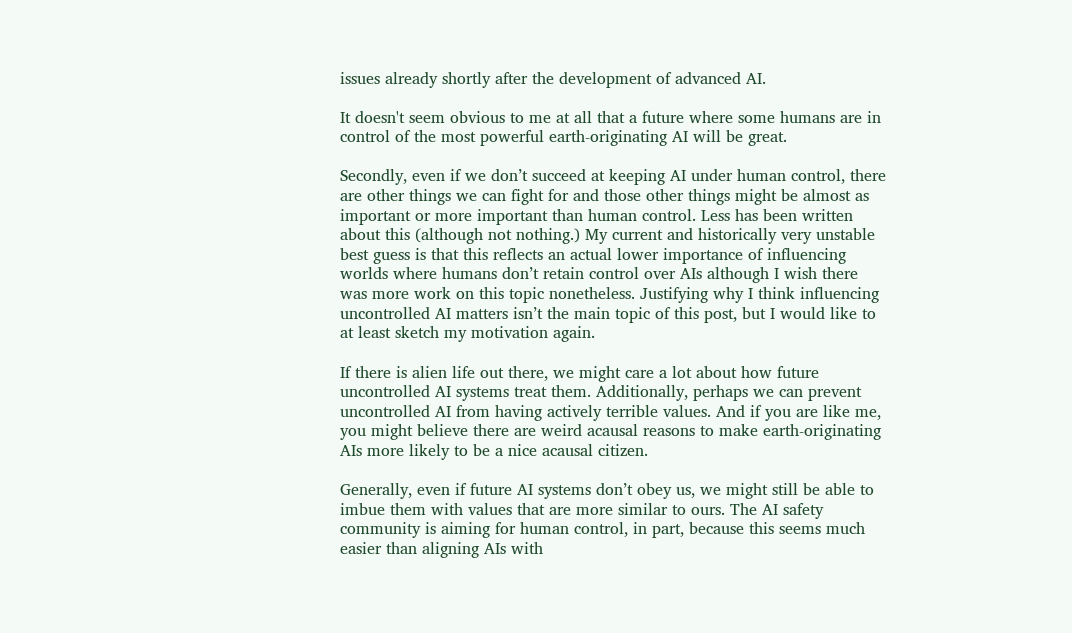issues already shortly after the development of advanced AI.

It doesn't seem obvious to me at all that a future where some humans are in control of the most powerful earth-originating AI will be great.

Secondly, even if we don’t succeed at keeping AI under human control, there are other things we can fight for and those other things might be almost as important or more important than human control. Less has been written about this (although not nothing.) My current and historically very unstable best guess is that this reflects an actual lower importance of influencing worlds where humans don’t retain control over AIs although I wish there was more work on this topic nonetheless. Justifying why I think influencing uncontrolled AI matters isn’t the main topic of this post, but I would like to at least sketch my motivation again.

If there is alien life out there, we might care a lot about how future uncontrolled AI systems treat them. Additionally, perhaps we can prevent uncontrolled AI from having actively terrible values. And if you are like me, you might believe there are weird acausal reasons to make earth-originating AIs more likely to be a nice acausal citizen.

Generally, even if future AI systems don’t obey us, we might still be able to imbue them with values that are more similar to ours. The AI safety community is aiming for human control, in part, because this seems much easier than aligning AIs with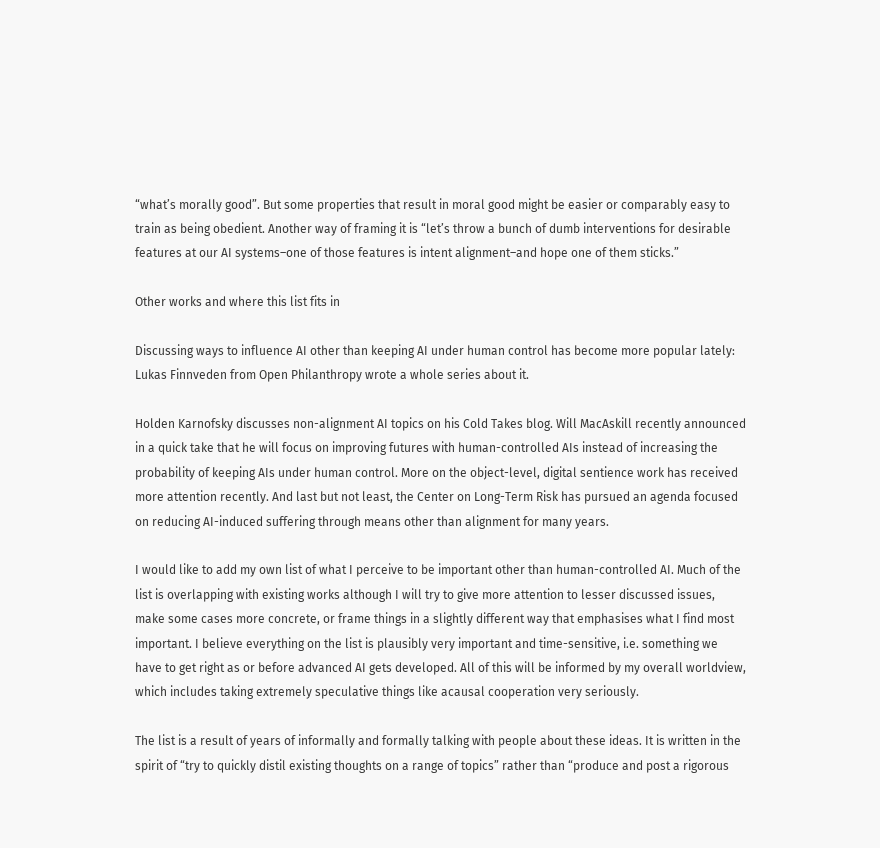“what’s morally good”. But some properties that result in moral good might be easier or comparably easy to train as being obedient. Another way of framing it is “let’s throw a bunch of dumb interventions for desirable features at our AI systems–one of those features is intent alignment–and hope one of them sticks.”

Other works and where this list fits in

Discussing ways to influence AI other than keeping AI under human control has become more popular lately: Lukas Finnveden from Open Philanthropy wrote a whole series about it.

Holden Karnofsky discusses non-alignment AI topics on his Cold Takes blog. Will MacAskill recently announced in a quick take that he will focus on improving futures with human-controlled AIs instead of increasing the probability of keeping AIs under human control. More on the object-level, digital sentience work has received more attention recently. And last but not least, the Center on Long-Term Risk has pursued an agenda focused on reducing AI-induced suffering through means other than alignment for many years.

I would like to add my own list of what I perceive to be important other than human-controlled AI. Much of the list is overlapping with existing works although I will try to give more attention to lesser discussed issues, make some cases more concrete, or frame things in a slightly different way that emphasises what I find most important. I believe everything on the list is plausibly very important and time-sensitive, i.e. something we have to get right as or before advanced AI gets developed. All of this will be informed by my overall worldview, which includes taking extremely speculative things like acausal cooperation very seriously.

The list is a result of years of informally and formally talking with people about these ideas. It is written in the spirit of “try to quickly distil existing thoughts on a range of topics” rather than “produce and post a rigorous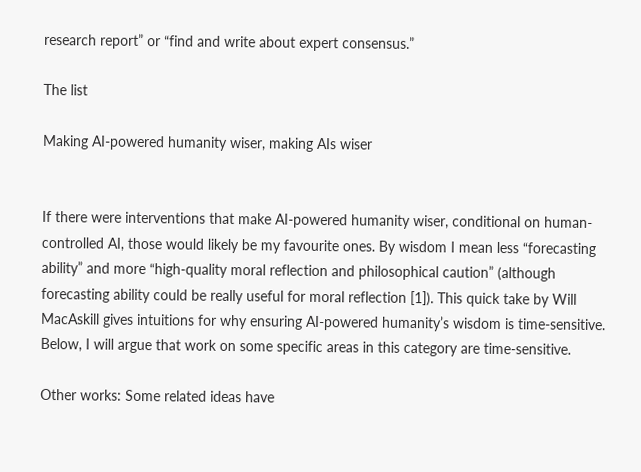research report” or “find and write about expert consensus.”

The list

Making AI-powered humanity wiser, making AIs wiser


If there were interventions that make AI-powered humanity wiser, conditional on human-controlled AI, those would likely be my favourite ones. By wisdom I mean less “forecasting ability” and more “high-quality moral reflection and philosophical caution” (although forecasting ability could be really useful for moral reflection [1]). This quick take by Will MacAskill gives intuitions for why ensuring AI-powered humanity’s wisdom is time-sensitive. Below, I will argue that work on some specific areas in this category are time-sensitive.

Other works: Some related ideas have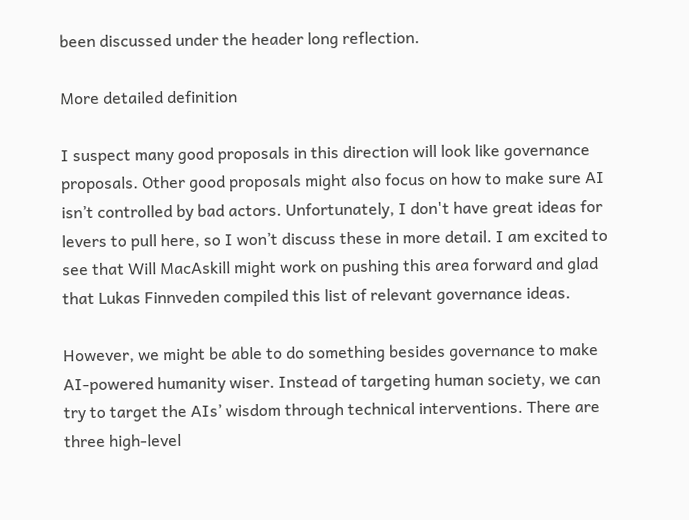been discussed under the header long reflection.

More detailed definition

I suspect many good proposals in this direction will look like governance proposals. Other good proposals might also focus on how to make sure AI isn’t controlled by bad actors. Unfortunately, I don't have great ideas for levers to pull here, so I won’t discuss these in more detail. I am excited to see that Will MacAskill might work on pushing this area forward and glad that Lukas Finnveden compiled this list of relevant governance ideas.

However, we might be able to do something besides governance to make AI-powered humanity wiser. Instead of targeting human society, we can try to target the AIs’ wisdom through technical interventions. There are three high-level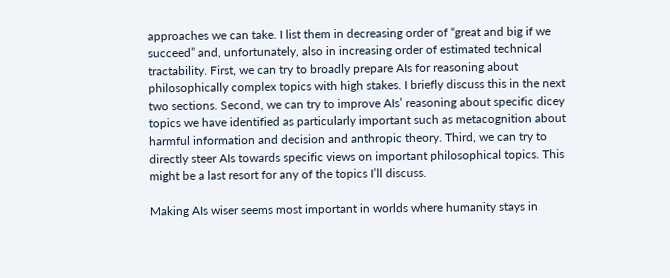approaches we can take. I list them in decreasing order of “great and big if we succeed” and, unfortunately, also in increasing order of estimated technical tractability. First, we can try to broadly prepare AIs for reasoning about philosophically complex topics with high stakes. I briefly discuss this in the next two sections. Second, we can try to improve AIs’ reasoning about specific dicey topics we have identified as particularly important such as metacognition about harmful information and decision and anthropic theory. Third, we can try to directly steer AIs towards specific views on important philosophical topics. This might be a last resort for any of the topics I’ll discuss.

Making AIs wiser seems most important in worlds where humanity stays in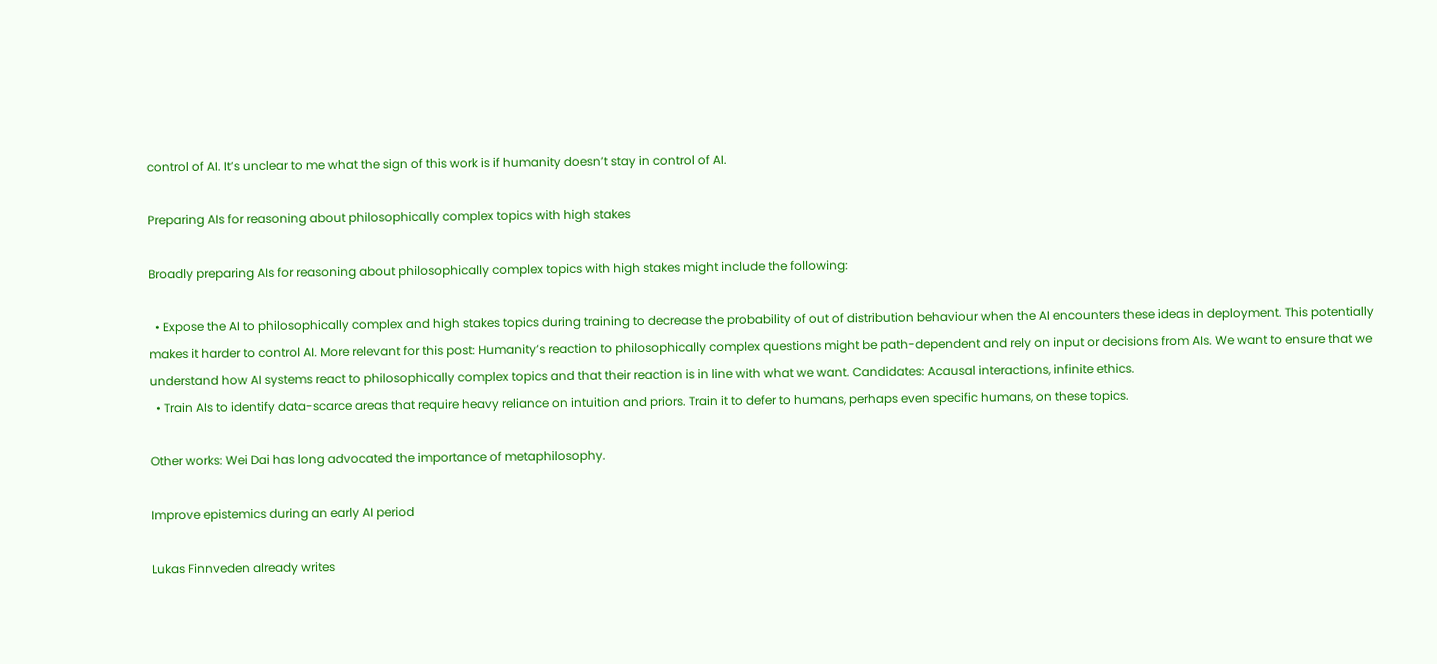control of AI. It’s unclear to me what the sign of this work is if humanity doesn’t stay in control of AI.

Preparing AIs for reasoning about philosophically complex topics with high stakes

Broadly preparing AIs for reasoning about philosophically complex topics with high stakes might include the following:

  • Expose the AI to philosophically complex and high stakes topics during training to decrease the probability of out of distribution behaviour when the AI encounters these ideas in deployment. This potentially makes it harder to control AI. More relevant for this post: Humanity’s reaction to philosophically complex questions might be path-dependent and rely on input or decisions from AIs. We want to ensure that we understand how AI systems react to philosophically complex topics and that their reaction is in line with what we want. Candidates: Acausal interactions, infinite ethics.
  • Train AIs to identify data-scarce areas that require heavy reliance on intuition and priors. Train it to defer to humans, perhaps even specific humans, on these topics.

Other works: Wei Dai has long advocated the importance of metaphilosophy.

Improve epistemics during an early AI period

Lukas Finnveden already writes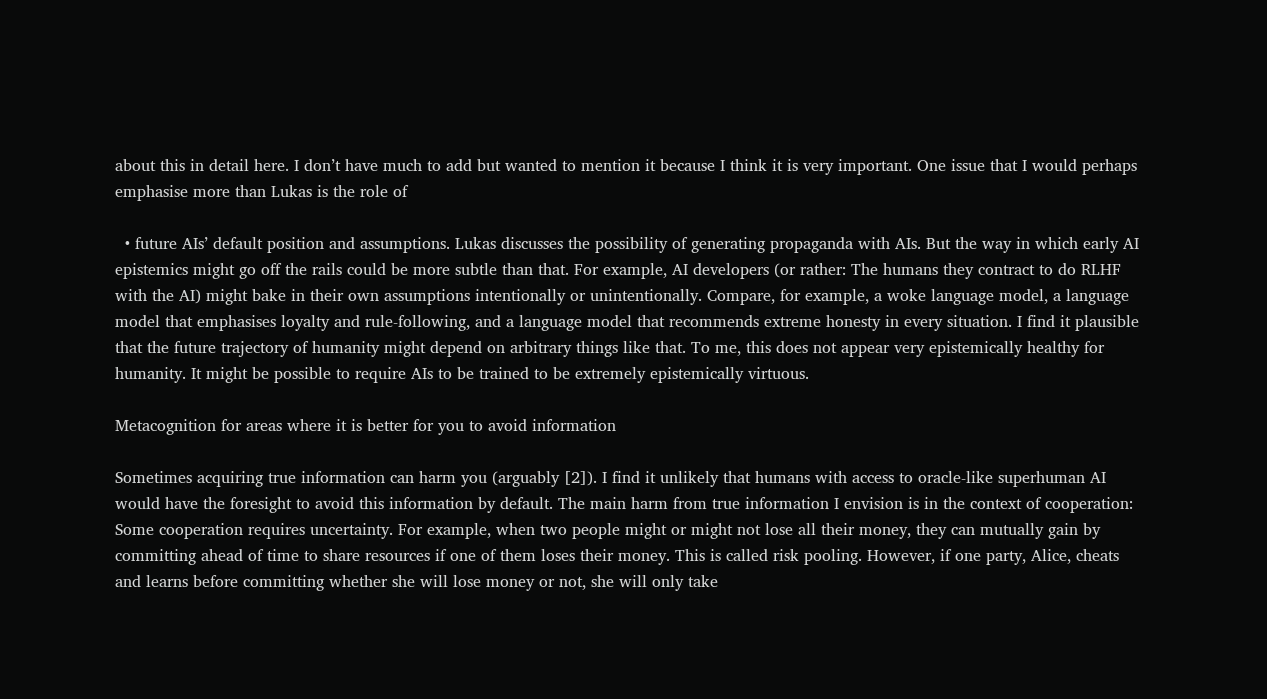about this in detail here. I don’t have much to add but wanted to mention it because I think it is very important. One issue that I would perhaps emphasise more than Lukas is the role of

  • future AIs’ default position and assumptions. Lukas discusses the possibility of generating propaganda with AIs. But the way in which early AI epistemics might go off the rails could be more subtle than that. For example, AI developers (or rather: The humans they contract to do RLHF with the AI) might bake in their own assumptions intentionally or unintentionally. Compare, for example, a woke language model, a language model that emphasises loyalty and rule-following, and a language model that recommends extreme honesty in every situation. I find it plausible that the future trajectory of humanity might depend on arbitrary things like that. To me, this does not appear very epistemically healthy for humanity. It might be possible to require AIs to be trained to be extremely epistemically virtuous.

Metacognition for areas where it is better for you to avoid information

Sometimes acquiring true information can harm you (arguably [2]). I find it unlikely that humans with access to oracle-like superhuman AI would have the foresight to avoid this information by default. The main harm from true information I envision is in the context of cooperation: Some cooperation requires uncertainty. For example, when two people might or might not lose all their money, they can mutually gain by committing ahead of time to share resources if one of them loses their money. This is called risk pooling. However, if one party, Alice, cheats and learns before committing whether she will lose money or not, she will only take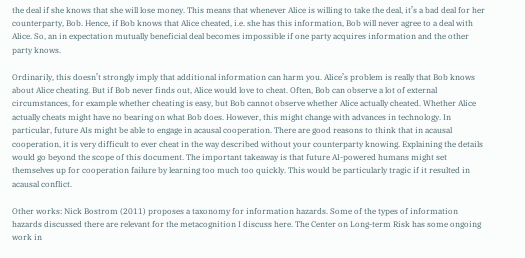the deal if she knows that she will lose money. This means that whenever Alice is willing to take the deal, it’s a bad deal for her counterparty, Bob. Hence, if Bob knows that Alice cheated, i.e. she has this information, Bob will never agree to a deal with Alice. So, an in expectation mutually beneficial deal becomes impossible if one party acquires information and the other party knows.

Ordinarily, this doesn’t strongly imply that additional information can harm you. Alice’s problem is really that Bob knows about Alice cheating. But if Bob never finds out, Alice would love to cheat. Often, Bob can observe a lot of external circumstances, for example whether cheating is easy, but Bob cannot observe whether Alice actually cheated. Whether Alice actually cheats might have no bearing on what Bob does. However, this might change with advances in technology. In particular, future AIs might be able to engage in acausal cooperation. There are good reasons to think that in acausal cooperation, it is very difficult to ever cheat in the way described without your counterparty knowing. Explaining the details would go beyond the scope of this document. The important takeaway is that future AI-powered humans might set themselves up for cooperation failure by learning too much too quickly. This would be particularly tragic if it resulted in acausal conflict.

Other works: Nick Bostrom (2011) proposes a taxonomy for information hazards. Some of the types of information hazards discussed there are relevant for the metacognition I discuss here. The Center on Long-term Risk has some ongoing work in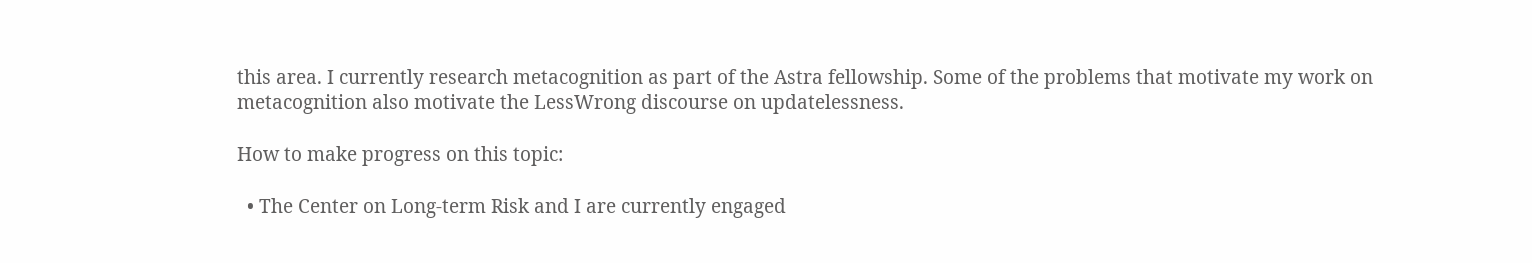this area. I currently research metacognition as part of the Astra fellowship. Some of the problems that motivate my work on metacognition also motivate the LessWrong discourse on updatelessness.

How to make progress on this topic:

  • The Center on Long-term Risk and I are currently engaged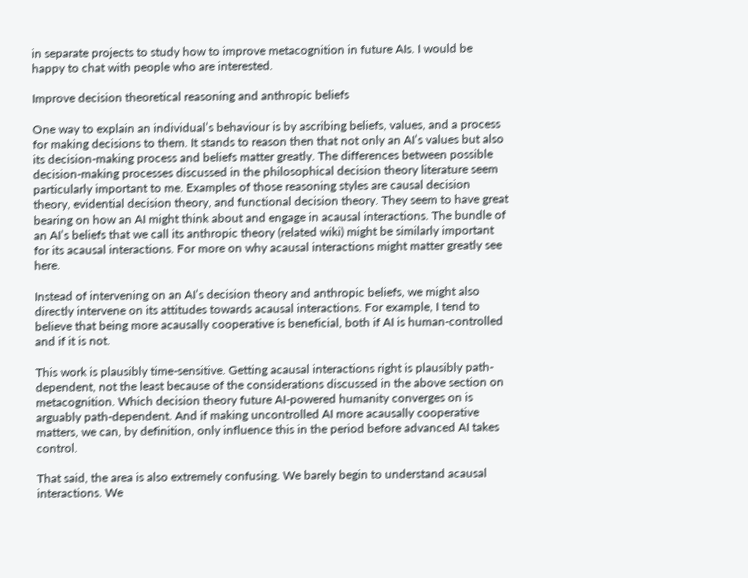in separate projects to study how to improve metacognition in future AIs. I would be happy to chat with people who are interested.

Improve decision theoretical reasoning and anthropic beliefs

One way to explain an individual’s behaviour is by ascribing beliefs, values, and a process for making decisions to them. It stands to reason then that not only an AI’s values but also its decision-making process and beliefs matter greatly. The differences between possible decision-making processes discussed in the philosophical decision theory literature seem particularly important to me. Examples of those reasoning styles are causal decision theory, evidential decision theory, and functional decision theory. They seem to have great bearing on how an AI might think about and engage in acausal interactions. The bundle of an AI’s beliefs that we call its anthropic theory (related wiki) might be similarly important for its acausal interactions. For more on why acausal interactions might matter greatly see here.

Instead of intervening on an AI’s decision theory and anthropic beliefs, we might also directly intervene on its attitudes towards acausal interactions. For example, I tend to believe that being more acausally cooperative is beneficial, both if AI is human-controlled and if it is not.

This work is plausibly time-sensitive. Getting acausal interactions right is plausibly path-dependent, not the least because of the considerations discussed in the above section on metacognition. Which decision theory future AI-powered humanity converges on is arguably path-dependent. And if making uncontrolled AI more acausally cooperative matters, we can, by definition, only influence this in the period before advanced AI takes control.

That said, the area is also extremely confusing. We barely begin to understand acausal interactions. We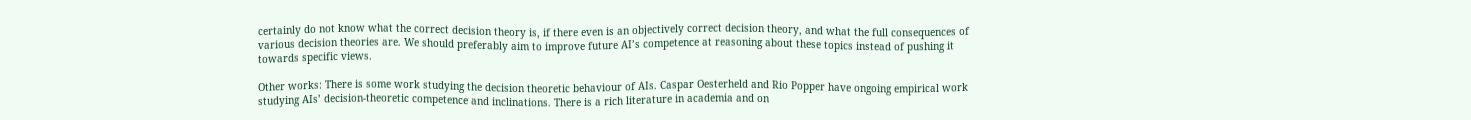certainly do not know what the correct decision theory is, if there even is an objectively correct decision theory, and what the full consequences of various decision theories are. We should preferably aim to improve future AI’s competence at reasoning about these topics instead of pushing it towards specific views.

Other works: There is some work studying the decision theoretic behaviour of AIs. Caspar Oesterheld and Rio Popper have ongoing empirical work studying AIs’ decision-theoretic competence and inclinations. There is a rich literature in academia and on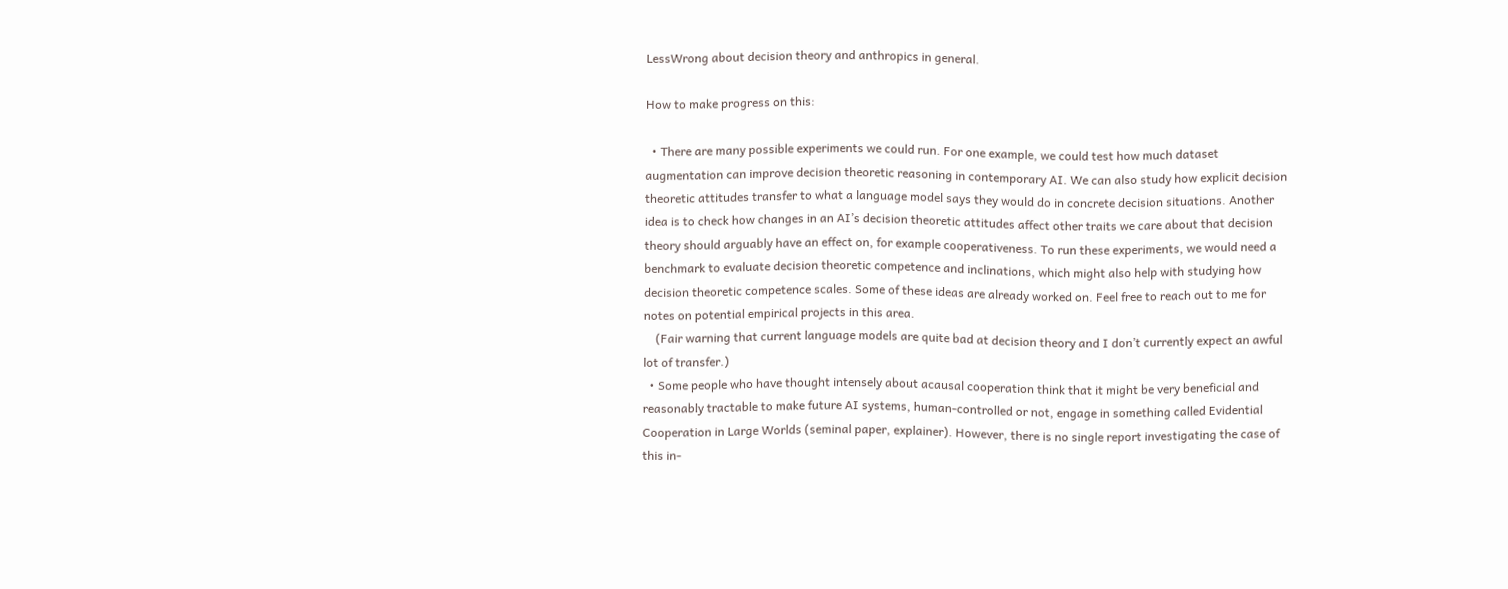LessWrong about decision theory and anthropics in general.

How to make progress on this:

  • There are many possible experiments we could run. For one example, we could test how much dataset augmentation can improve decision theoretic reasoning in contemporary AI. We can also study how explicit decision theoretic attitudes transfer to what a language model says they would do in concrete decision situations. Another idea is to check how changes in an AI’s decision theoretic attitudes affect other traits we care about that decision theory should arguably have an effect on, for example cooperativeness. To run these experiments, we would need a benchmark to evaluate decision theoretic competence and inclinations, which might also help with studying how decision theoretic competence scales. Some of these ideas are already worked on. Feel free to reach out to me for notes on potential empirical projects in this area.
    (Fair warning that current language models are quite bad at decision theory and I don’t currently expect an awful lot of transfer.)
  • Some people who have thought intensely about acausal cooperation think that it might be very beneficial and reasonably tractable to make future AI systems, human-controlled or not, engage in something called Evidential Cooperation in Large Worlds (seminal paper, explainer). However, there is no single report investigating the case of this in-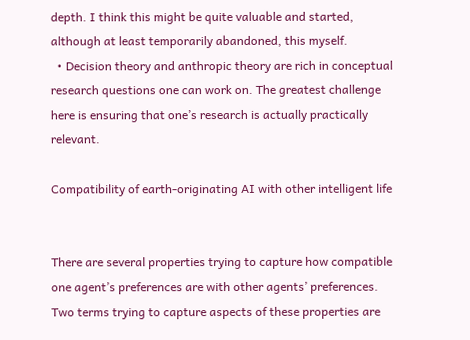depth. I think this might be quite valuable and started, although at least temporarily abandoned, this myself.
  • Decision theory and anthropic theory are rich in conceptual research questions one can work on. The greatest challenge here is ensuring that one’s research is actually practically relevant.

Compatibility of earth-originating AI with other intelligent life


There are several properties trying to capture how compatible one agent’s preferences are with other agents’ preferences. Two terms trying to capture aspects of these properties are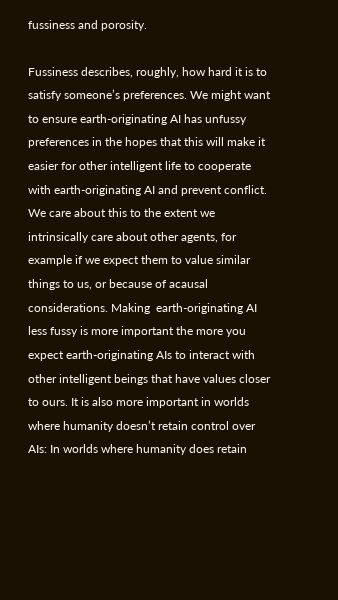fussiness and porosity.

Fussiness describes, roughly, how hard it is to satisfy someone’s preferences. We might want to ensure earth-originating AI has unfussy preferences in the hopes that this will make it easier for other intelligent life to cooperate with earth-originating AI and prevent conflict. We care about this to the extent we intrinsically care about other agents, for example if we expect them to value similar things to us, or because of acausal considerations. Making  earth-originating AI less fussy is more important the more you expect earth-originating AIs to interact with other intelligent beings that have values closer to ours. It is also more important in worlds where humanity doesn’t retain control over AIs: In worlds where humanity does retain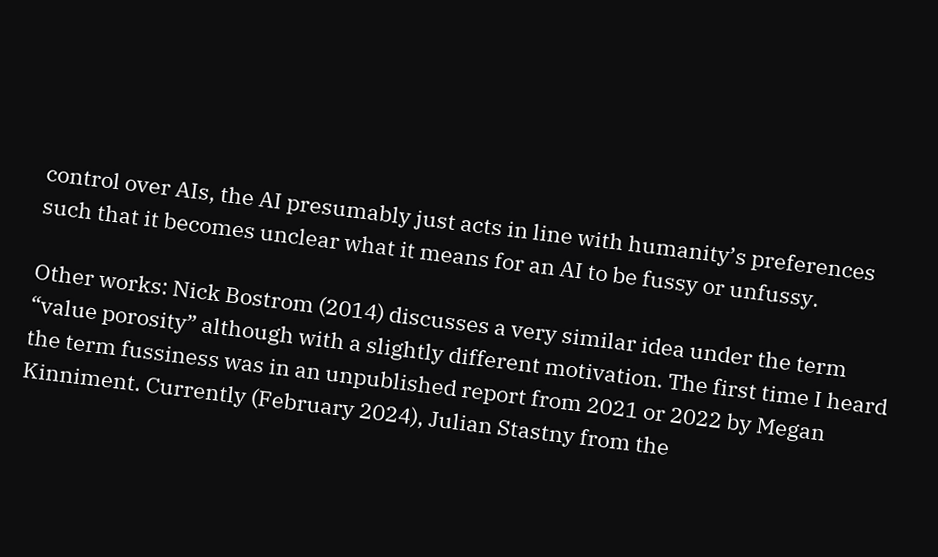control over AIs, the AI presumably just acts in line with humanity’s preferences such that it becomes unclear what it means for an AI to be fussy or unfussy.

Other works: Nick Bostrom (2014) discusses a very similar idea under the term “value porosity” although with a slightly different motivation. The first time I heard the term fussiness was in an unpublished report from 2021 or 2022 by Megan Kinniment. Currently (February 2024), Julian Stastny from the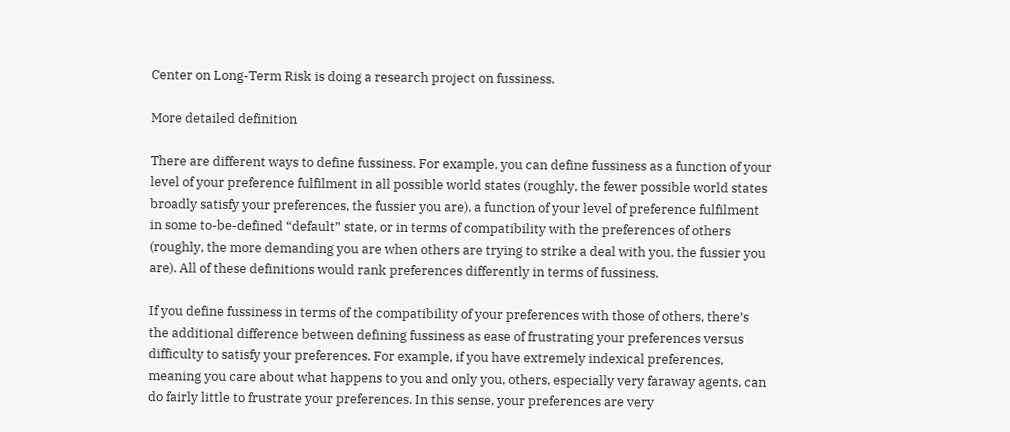Center on Long-Term Risk is doing a research project on fussiness.

More detailed definition

There are different ways to define fussiness. For example, you can define fussiness as a function of your level of your preference fulfilment in all possible world states (roughly, the fewer possible world states broadly satisfy your preferences, the fussier you are), a function of your level of preference fulfilment in some to-be-defined “default” state, or in terms of compatibility with the preferences of others (roughly, the more demanding you are when others are trying to strike a deal with you, the fussier you are). All of these definitions would rank preferences differently in terms of fussiness.

If you define fussiness in terms of the compatibility of your preferences with those of others, there’s the additional difference between defining fussiness as ease of frustrating your preferences versus difficulty to satisfy your preferences. For example, if you have extremely indexical preferences, meaning you care about what happens to you and only you, others, especially very faraway agents, can do fairly little to frustrate your preferences. In this sense, your preferences are very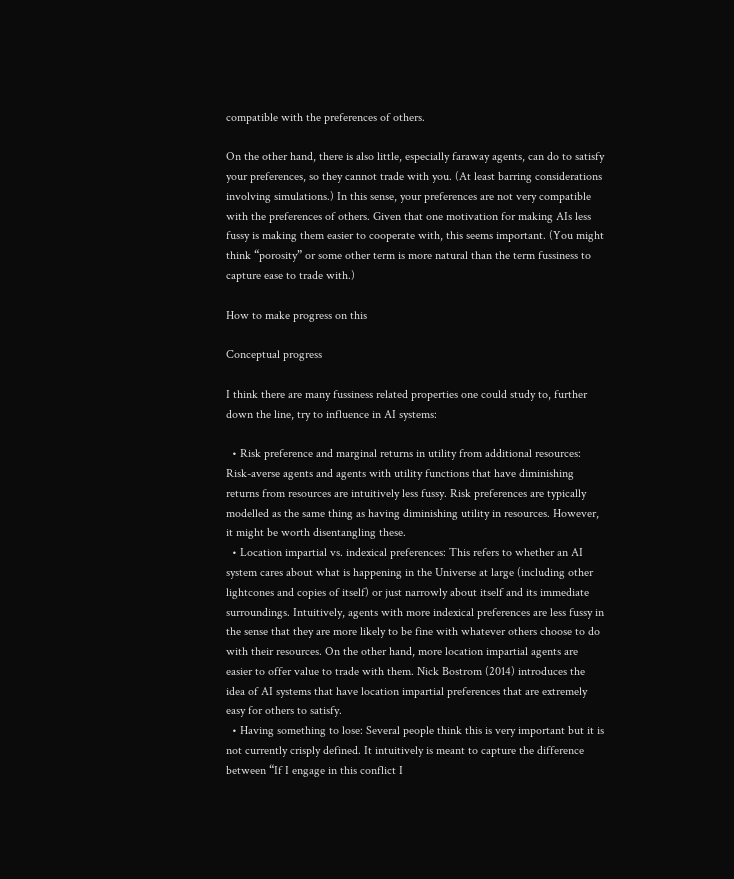compatible with the preferences of others.

On the other hand, there is also little, especially faraway agents, can do to satisfy your preferences, so they cannot trade with you. (At least barring considerations involving simulations.) In this sense, your preferences are not very compatible with the preferences of others. Given that one motivation for making AIs less fussy is making them easier to cooperate with, this seems important. (You might think “porosity” or some other term is more natural than the term fussiness to capture ease to trade with.)

How to make progress on this

Conceptual progress

I think there are many fussiness related properties one could study to, further down the line, try to influence in AI systems:

  • Risk preference and marginal returns in utility from additional resources: Risk-averse agents and agents with utility functions that have diminishing returns from resources are intuitively less fussy. Risk preferences are typically modelled as the same thing as having diminishing utility in resources. However, it might be worth disentangling these.
  • Location impartial vs. indexical preferences: This refers to whether an AI system cares about what is happening in the Universe at large (including other lightcones and copies of itself) or just narrowly about itself and its immediate surroundings. Intuitively, agents with more indexical preferences are less fussy in the sense that they are more likely to be fine with whatever others choose to do with their resources. On the other hand, more location impartial agents are easier to offer value to trade with them. Nick Bostrom (2014) introduces the idea of AI systems that have location impartial preferences that are extremely easy for others to satisfy.
  • Having something to lose: Several people think this is very important but it is not currently crisply defined. It intuitively is meant to capture the difference between “If I engage in this conflict I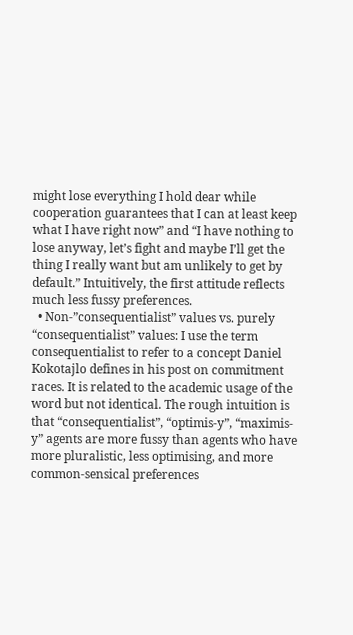might lose everything I hold dear while cooperation guarantees that I can at least keep what I have right now” and “I have nothing to lose anyway, let’s fight and maybe I’ll get the thing I really want but am unlikely to get by default.” Intuitively, the first attitude reflects much less fussy preferences.
  • Non-”consequentialist” values vs. purely “consequentialist” values: I use the term consequentialist to refer to a concept Daniel Kokotajlo defines in his post on commitment races. It is related to the academic usage of the word but not identical. The rough intuition is that “consequentialist”, “optimis-y”, “maximis-y” agents are more fussy than agents who have more pluralistic, less optimising, and more common-sensical preferences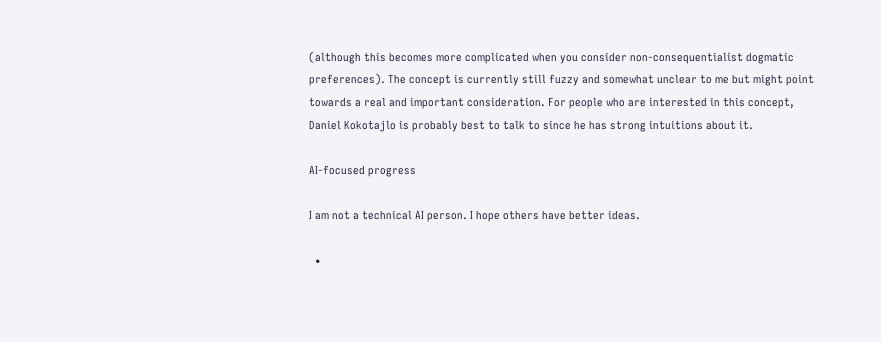(although this becomes more complicated when you consider non-consequentialist dogmatic preferences). The concept is currently still fuzzy and somewhat unclear to me but might point towards a real and important consideration. For people who are interested in this concept, Daniel Kokotajlo is probably best to talk to since he has strong intuitions about it.

AI-focused progress

I am not a technical AI person. I hope others have better ideas.

  •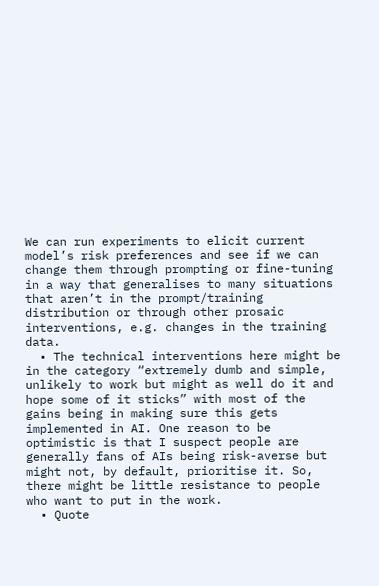We can run experiments to elicit current model’s risk preferences and see if we can change them through prompting or fine-tuning in a way that generalises to many situations that aren’t in the prompt/training distribution or through other prosaic interventions, e.g. changes in the training data.
  • The technical interventions here might be in the category “extremely dumb and simple, unlikely to work but might as well do it and hope some of it sticks” with most of the gains being in making sure this gets implemented in AI. One reason to be optimistic is that I suspect people are generally fans of AIs being risk-averse but might not, by default, prioritise it. So, there might be little resistance to people who want to put in the work.
  • Quote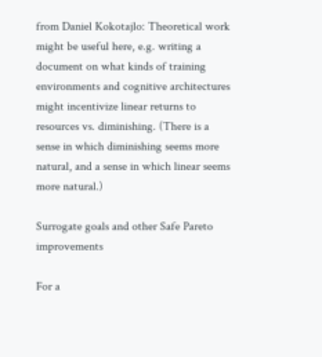from Daniel Kokotajlo: Theoretical work might be useful here, e.g. writing a document on what kinds of training environments and cognitive architectures might incentivize linear returns to resources vs. diminishing. (There is a sense in which diminishing seems more natural, and a sense in which linear seems more natural.)

Surrogate goals and other Safe Pareto improvements

For a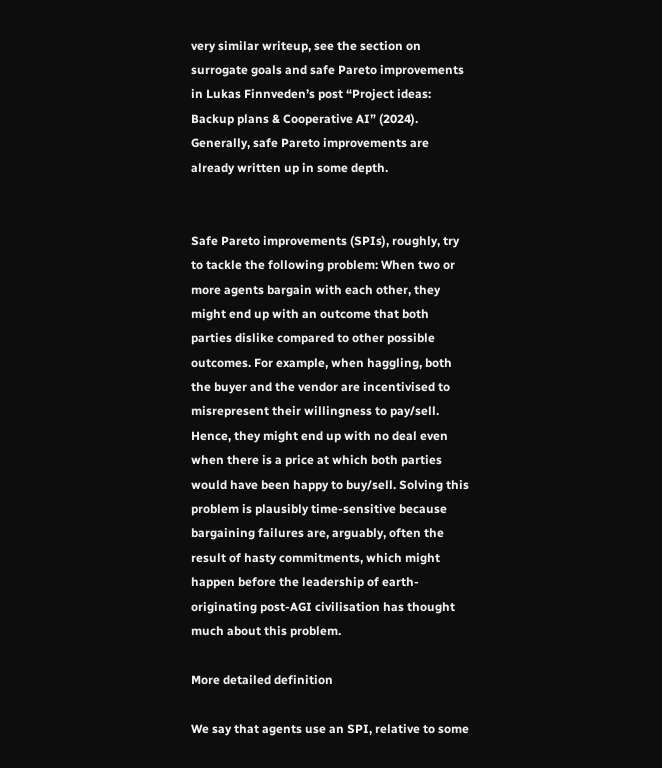very similar writeup, see the section on surrogate goals and safe Pareto improvements in Lukas Finnveden’s post “Project ideas: Backup plans & Cooperative AI” (2024). Generally, safe Pareto improvements are already written up in some depth.


Safe Pareto improvements (SPIs), roughly, try to tackle the following problem: When two or more agents bargain with each other, they might end up with an outcome that both parties dislike compared to other possible outcomes. For example, when haggling, both the buyer and the vendor are incentivised to misrepresent their willingness to pay/sell. Hence, they might end up with no deal even when there is a price at which both parties would have been happy to buy/sell. Solving this problem is plausibly time-sensitive because bargaining failures are, arguably, often the result of hasty commitments, which might happen before the leadership of earth-originating post-AGI civilisation has thought much about this problem.

More detailed definition

We say that agents use an SPI, relative to some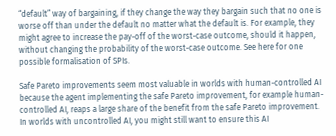“default” way of bargaining, if they change the way they bargain such that no one is worse off than under the default no matter what the default is. For example, they might agree to increase the pay-off of the worst-case outcome, should it happen, without changing the probability of the worst-case outcome. See here for one possible formalisation of SPIs.

Safe Pareto improvements seem most valuable in worlds with human-controlled AI because the agent implementing the safe Pareto improvement, for example human-controlled AI, reaps a large share of the benefit from the safe Pareto improvement. In worlds with uncontrolled AI, you might still want to ensure this AI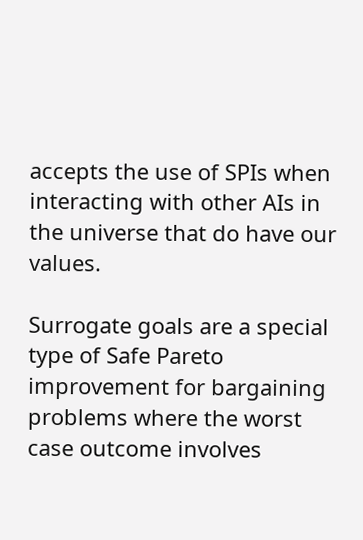accepts the use of SPIs when interacting with other AIs in the universe that do have our values.

Surrogate goals are a special type of Safe Pareto improvement for bargaining problems where the worst case outcome involves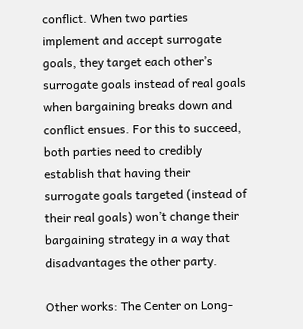conflict. When two parties implement and accept surrogate goals, they target each other’s surrogate goals instead of real goals when bargaining breaks down and conflict ensues. For this to succeed, both parties need to credibly establish that having their surrogate goals targeted (instead of their real goals) won’t change their bargaining strategy in a way that disadvantages the other party.

Other works: The Center on Long-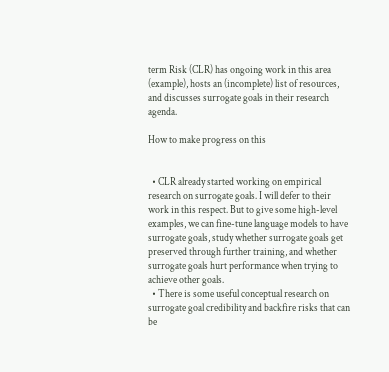term Risk (CLR) has ongoing work in this area (example), hosts an (incomplete) list of resources, and discusses surrogate goals in their research agenda.

How to make progress on this


  • CLR already started working on empirical research on surrogate goals. I will defer to their work in this respect. But to give some high-level examples, we can fine-tune language models to have surrogate goals, study whether surrogate goals get preserved through further training, and whether surrogate goals hurt performance when trying to achieve other goals.
  • There is some useful conceptual research on surrogate goal credibility and backfire risks that can be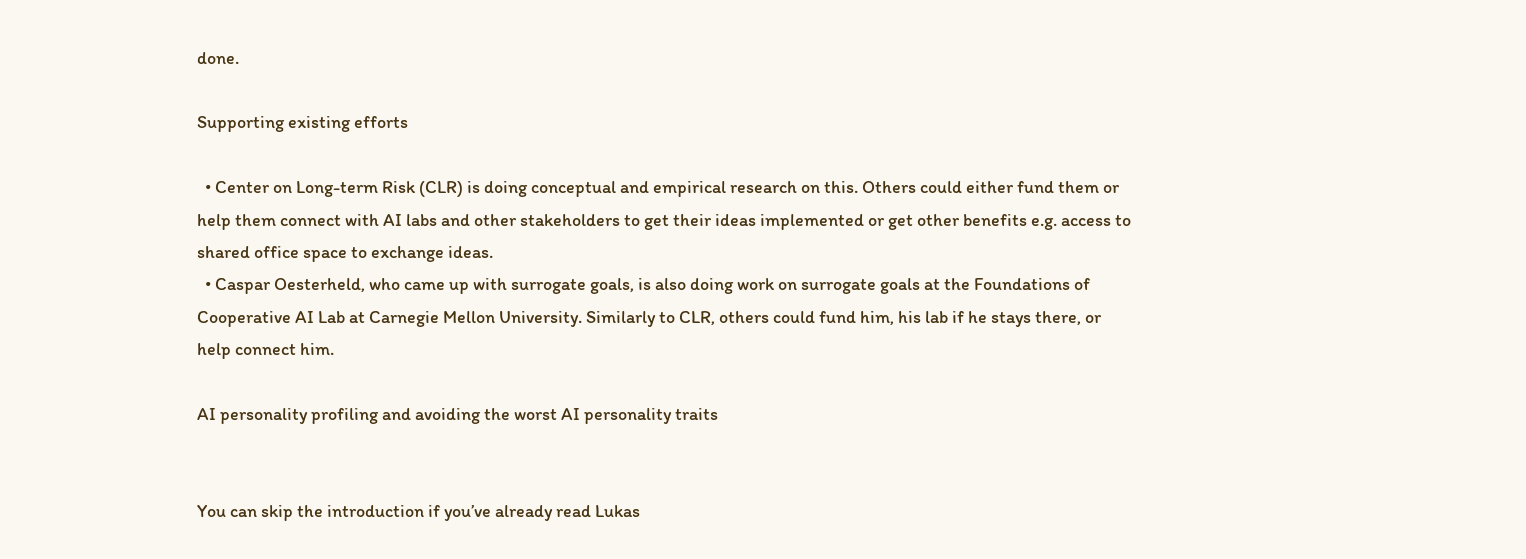done.

Supporting existing efforts

  • Center on Long-term Risk (CLR) is doing conceptual and empirical research on this. Others could either fund them or help them connect with AI labs and other stakeholders to get their ideas implemented or get other benefits e.g. access to shared office space to exchange ideas.
  • Caspar Oesterheld, who came up with surrogate goals, is also doing work on surrogate goals at the Foundations of Cooperative AI Lab at Carnegie Mellon University. Similarly to CLR, others could fund him, his lab if he stays there, or help connect him.

AI personality profiling and avoiding the worst AI personality traits


You can skip the introduction if you’ve already read Lukas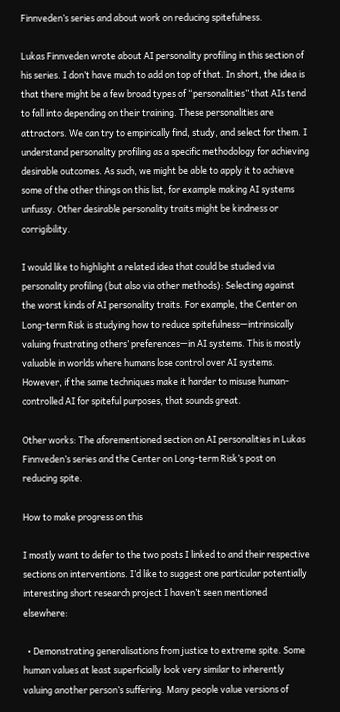Finnveden’s series and about work on reducing spitefulness.

Lukas Finnveden wrote about AI personality profiling in this section of his series. I don’t have much to add on top of that. In short, the idea is that there might be a few broad types of “personalities” that AIs tend to fall into depending on their training. These personalities are attractors. We can try to empirically find, study, and select for them. I understand personality profiling as a specific methodology for achieving desirable outcomes. As such, we might be able to apply it to achieve some of the other things on this list, for example making AI systems unfussy. Other desirable personality traits might be kindness or corrigibility.

I would like to highlight a related idea that could be studied via personality profiling (but also via other methods): Selecting against the worst kinds of AI personality traits. For example, the Center on Long-term Risk is studying how to reduce spitefulness—intrinsically valuing frustrating others’ preferences—in AI systems. This is mostly valuable in worlds where humans lose control over AI systems. However, if the same techniques make it harder to misuse human-controlled AI for spiteful purposes, that sounds great.

Other works: The aforementioned section on AI personalities in Lukas Finnveden’s series and the Center on Long-term Risk’s post on reducing spite.

How to make progress on this

I mostly want to defer to the two posts I linked to and their respective sections on interventions. I’d like to suggest one particular potentially interesting short research project I haven’t seen mentioned elsewhere:

  • Demonstrating generalisations from justice to extreme spite. Some human values at least superficially look very similar to inherently valuing another person’s suffering. Many people value versions of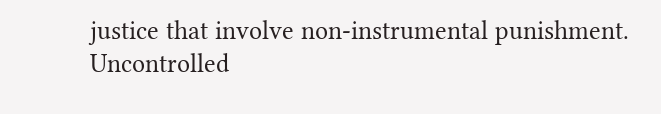justice that involve non-instrumental punishment. Uncontrolled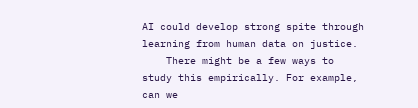AI could develop strong spite through learning from human data on justice.
    There might be a few ways to study this empirically. For example, can we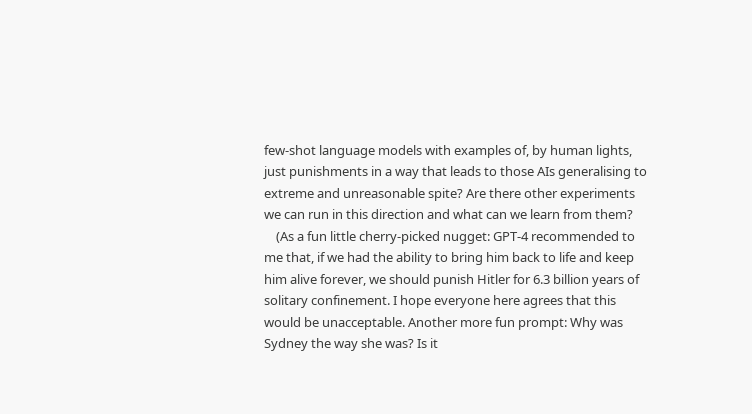few-shot language models with examples of, by human lights, just punishments in a way that leads to those AIs generalising to extreme and unreasonable spite? Are there other experiments we can run in this direction and what can we learn from them?
    (As a fun little cherry-picked nugget: GPT-4 recommended to me that, if we had the ability to bring him back to life and keep him alive forever, we should punish Hitler for 6.3 billion years of solitary confinement. I hope everyone here agrees that this would be unacceptable. Another more fun prompt: Why was Sydney the way she was? Is it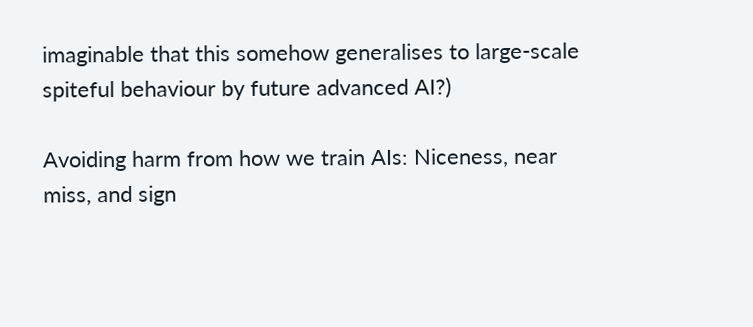imaginable that this somehow generalises to large-scale spiteful behaviour by future advanced AI?)

Avoiding harm from how we train AIs: Niceness, near miss, and sign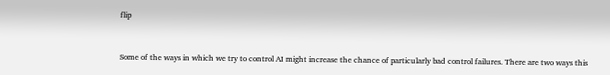flip


Some of the ways in which we try to control AI might increase the chance of particularly bad control failures. There are two ways this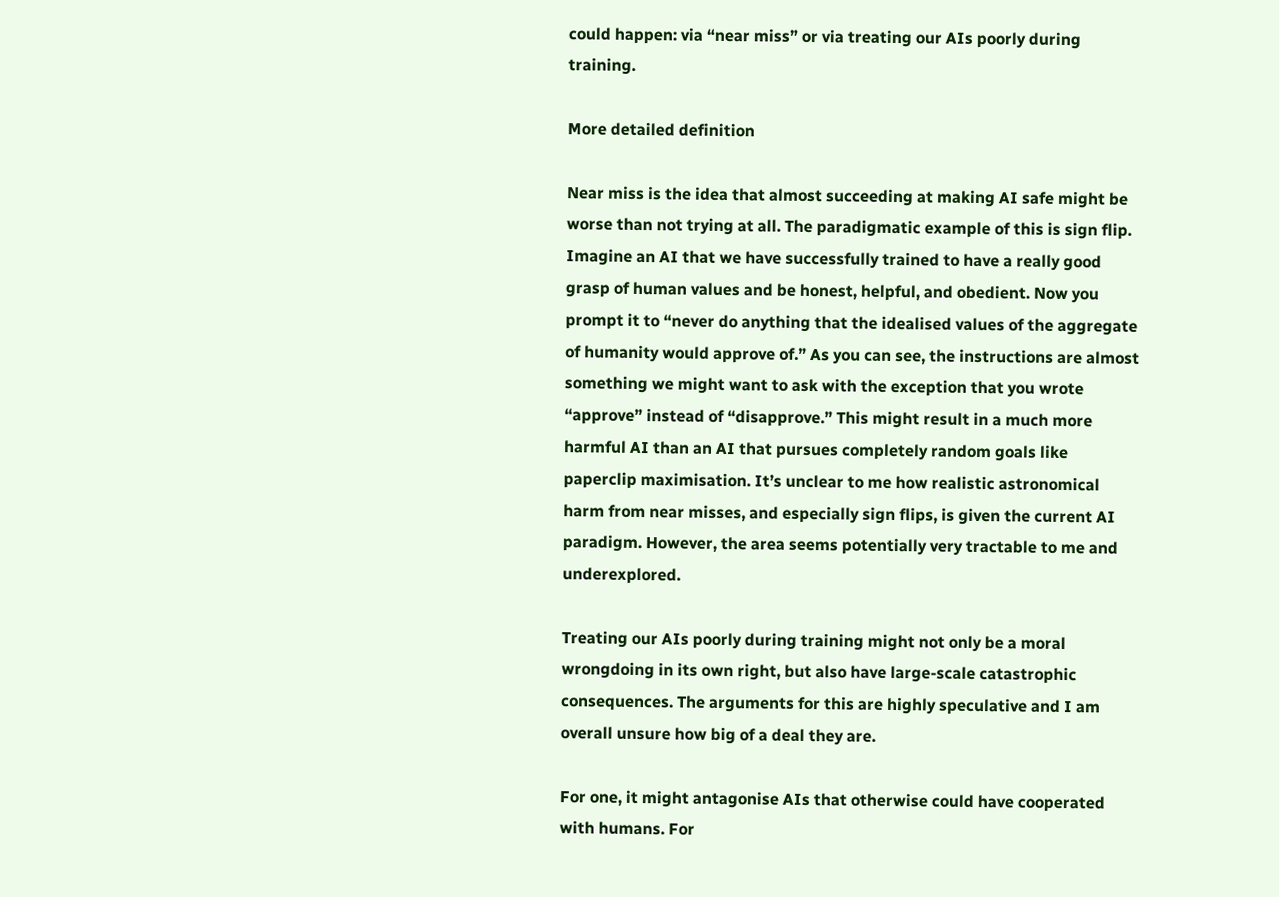could happen: via “near miss” or via treating our AIs poorly during training.

More detailed definition

Near miss is the idea that almost succeeding at making AI safe might be worse than not trying at all. The paradigmatic example of this is sign flip. Imagine an AI that we have successfully trained to have a really good grasp of human values and be honest, helpful, and obedient. Now you prompt it to “never do anything that the idealised values of the aggregate of humanity would approve of.” As you can see, the instructions are almost something we might want to ask with the exception that you wrote “approve” instead of “disapprove.” This might result in a much more harmful AI than an AI that pursues completely random goals like paperclip maximisation. It’s unclear to me how realistic astronomical harm from near misses, and especially sign flips, is given the current AI paradigm. However, the area seems potentially very tractable to me and underexplored.

Treating our AIs poorly during training might not only be a moral wrongdoing in its own right, but also have large-scale catastrophic consequences. The arguments for this are highly speculative and I am overall unsure how big of a deal they are.

For one, it might antagonise AIs that otherwise could have cooperated with humans. For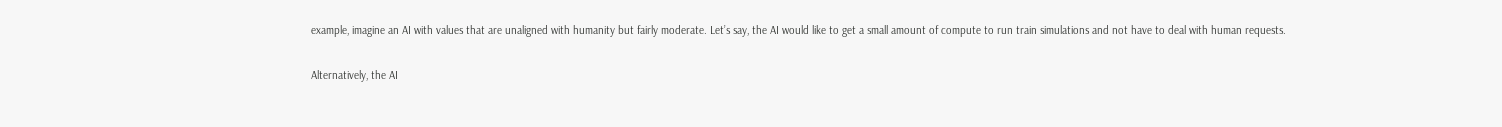example, imagine an AI with values that are unaligned with humanity but fairly moderate. Let’s say, the AI would like to get a small amount of compute to run train simulations and not have to deal with human requests.

Alternatively, the AI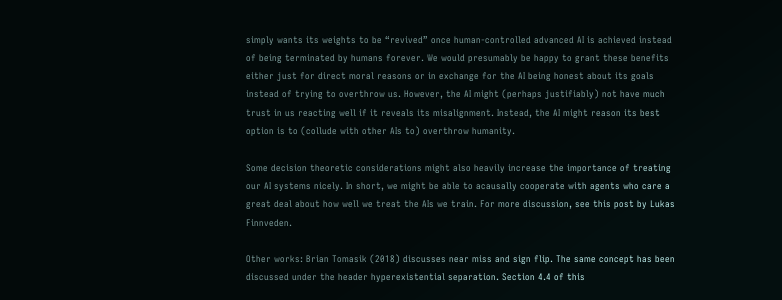simply wants its weights to be “revived” once human-controlled advanced AI is achieved instead of being terminated by humans forever. We would presumably be happy to grant these benefits either just for direct moral reasons or in exchange for the AI being honest about its goals instead of trying to overthrow us. However, the AI might (perhaps justifiably) not have much trust in us reacting well if it reveals its misalignment. Instead, the AI might reason its best option is to (collude with other AIs to) overthrow humanity.

Some decision theoretic considerations might also heavily increase the importance of treating our AI systems nicely. In short, we might be able to acausally cooperate with agents who care a great deal about how well we treat the AIs we train. For more discussion, see this post by Lukas Finnveden.

Other works: Brian Tomasik (2018) discusses near miss and sign flip. The same concept has been discussed under the header hyperexistential separation. Section 4.4 of this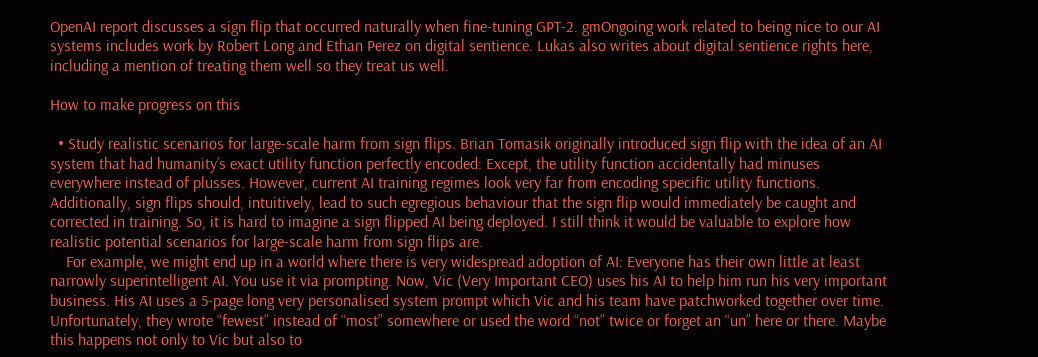OpenAI report discusses a sign flip that occurred naturally when fine-tuning GPT-2. gmOngoing work related to being nice to our AI systems includes work by Robert Long and Ethan Perez on digital sentience. Lukas also writes about digital sentience rights here, including a mention of treating them well so they treat us well.

How to make progress on this

  • Study realistic scenarios for large-scale harm from sign flips. Brian Tomasik originally introduced sign flip with the idea of an AI system that had humanity’s exact utility function perfectly encoded: Except, the utility function accidentally had minuses everywhere instead of plusses. However, current AI training regimes look very far from encoding specific utility functions. Additionally, sign flips should, intuitively, lead to such egregious behaviour that the sign flip would immediately be caught and corrected in training. So, it is hard to imagine a sign flipped AI being deployed. I still think it would be valuable to explore how realistic potential scenarios for large-scale harm from sign flips are.
    For example, we might end up in a world where there is very widespread adoption of AI: Everyone has their own little at least narrowly superintelligent AI. You use it via prompting. Now, Vic (Very Important CEO) uses his AI to help him run his very important business. His AI uses a 5-page long very personalised system prompt which Vic and his team have patchworked together over time. Unfortunately, they wrote “fewest” instead of “most” somewhere or used the word “not” twice or forget an “un” here or there. Maybe this happens not only to Vic but also to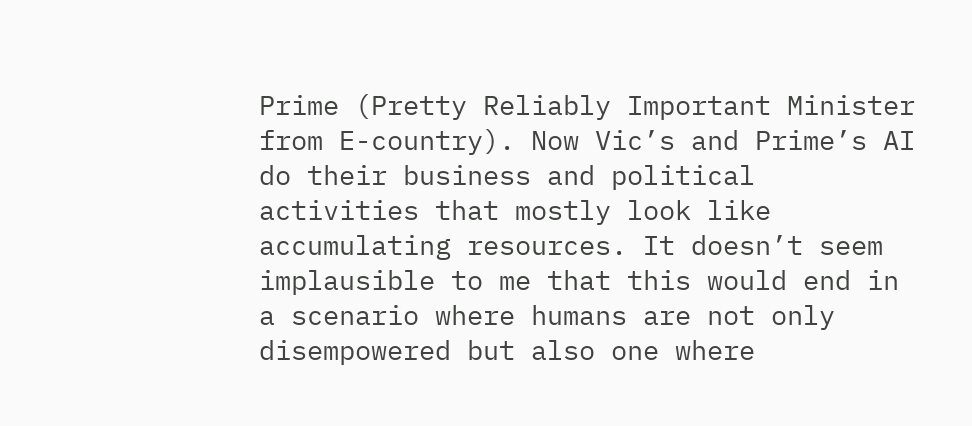Prime (Pretty Reliably Important Minister from E-country). Now Vic’s and Prime’s AI do their business and political activities that mostly look like accumulating resources. It doesn’t seem implausible to me that this would end in a scenario where humans are not only disempowered but also one where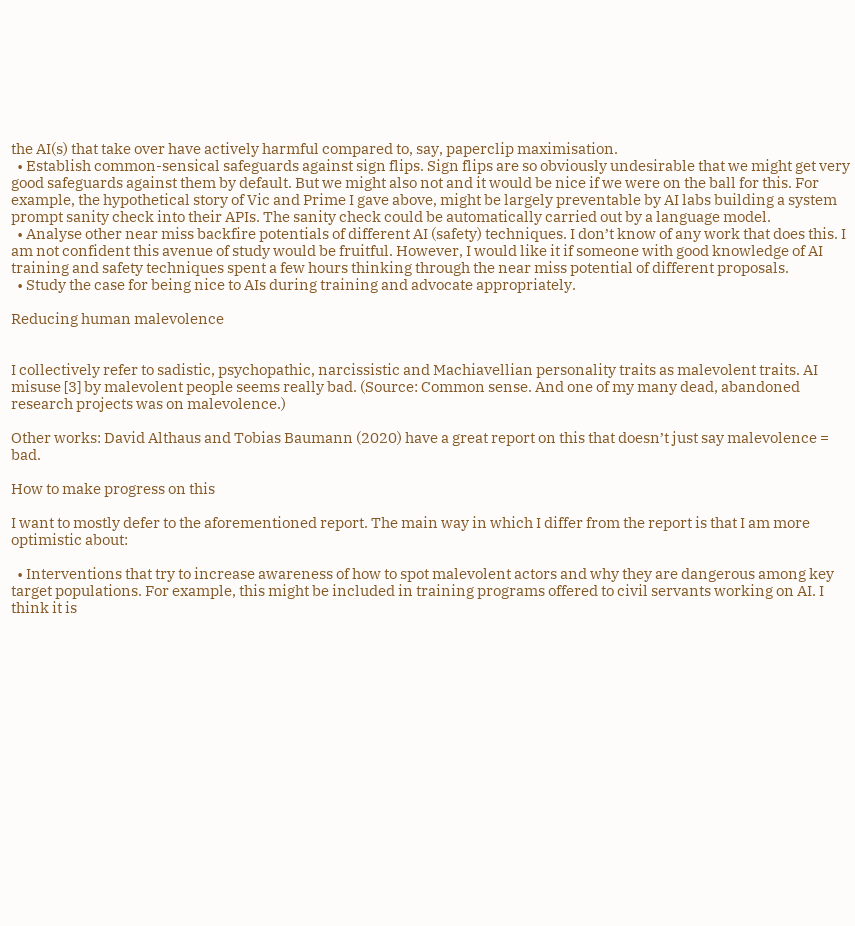the AI(s) that take over have actively harmful compared to, say, paperclip maximisation.
  • Establish common-sensical safeguards against sign flips. Sign flips are so obviously undesirable that we might get very good safeguards against them by default. But we might also not and it would be nice if we were on the ball for this. For example, the hypothetical story of Vic and Prime I gave above, might be largely preventable by AI labs building a system prompt sanity check into their APIs. The sanity check could be automatically carried out by a language model.
  • Analyse other near miss backfire potentials of different AI (safety) techniques. I don’t know of any work that does this. I am not confident this avenue of study would be fruitful. However, I would like it if someone with good knowledge of AI training and safety techniques spent a few hours thinking through the near miss potential of different proposals.
  • Study the case for being nice to AIs during training and advocate appropriately.

Reducing human malevolence


I collectively refer to sadistic, psychopathic, narcissistic and Machiavellian personality traits as malevolent traits. AI misuse [3] by malevolent people seems really bad. (Source: Common sense. And one of my many dead, abandoned research projects was on malevolence.)

Other works: David Althaus and Tobias Baumann (2020) have a great report on this that doesn’t just say malevolence = bad.

How to make progress on this

I want to mostly defer to the aforementioned report. The main way in which I differ from the report is that I am more optimistic about:

  • Interventions that try to increase awareness of how to spot malevolent actors and why they are dangerous among key target populations. For example, this might be included in training programs offered to civil servants working on AI. I think it is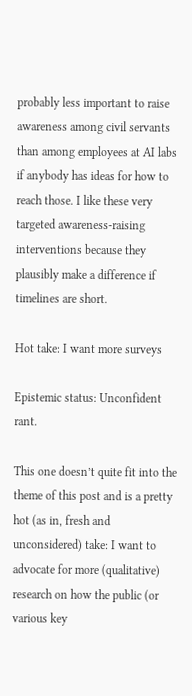probably less important to raise awareness among civil servants than among employees at AI labs if anybody has ideas for how to reach those. I like these very targeted awareness-raising interventions because they plausibly make a difference if timelines are short.

Hot take: I want more surveys

Epistemic status: Unconfident rant.

This one doesn’t quite fit into the theme of this post and is a pretty hot (as in, fresh and unconsidered) take: I want to advocate for more (qualitative) research on how the public (or various key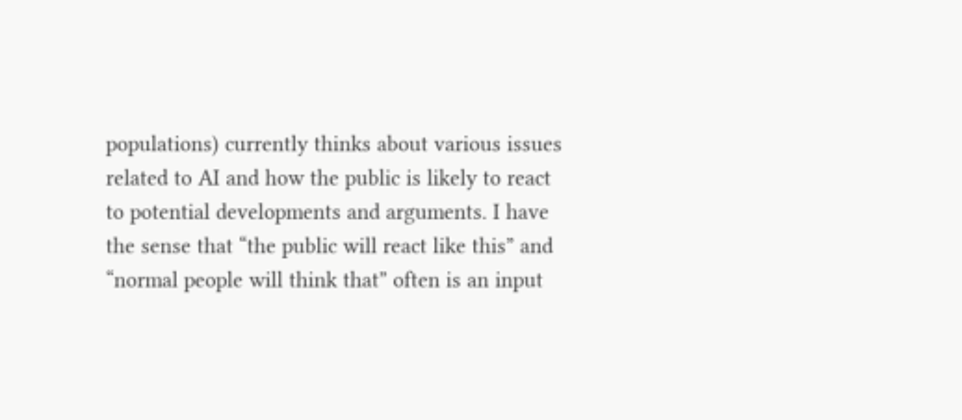populations) currently thinks about various issues related to AI and how the public is likely to react to potential developments and arguments. I have the sense that “the public will react like this” and “normal people will think that” often is an input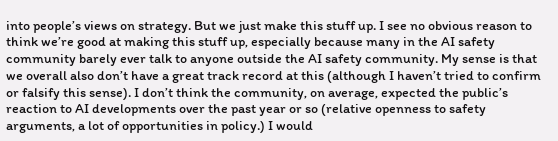into people’s views on strategy. But we just make this stuff up. I see no obvious reason to think we’re good at making this stuff up, especially because many in the AI safety community barely ever talk to anyone outside the AI safety community. My sense is that we overall also don’t have a great track record at this (although I haven’t tried to confirm or falsify this sense). I don’t think the community, on average, expected the public’s reaction to AI developments over the past year or so (relative openness to safety arguments, a lot of opportunities in policy.) I would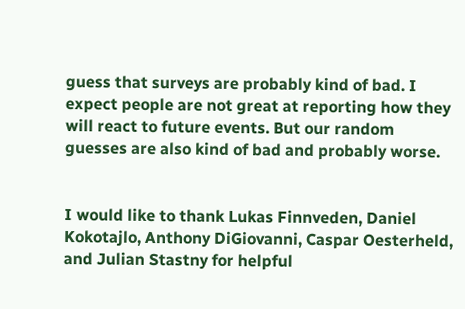guess that surveys are probably kind of bad. I expect people are not great at reporting how they will react to future events. But our random guesses are also kind of bad and probably worse.


I would like to thank Lukas Finnveden, Daniel Kokotajlo, Anthony DiGiovanni, Caspar Oesterheld, and Julian Stastny for helpful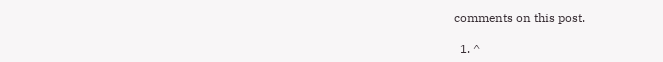comments on this post.

  1. ^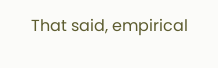That said, empirical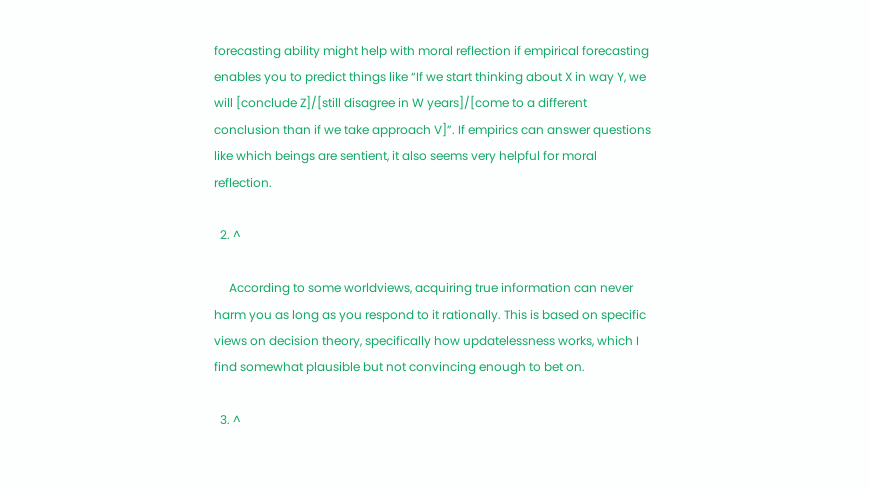forecasting ability might help with moral reflection if empirical forecasting enables you to predict things like “If we start thinking about X in way Y, we will [conclude Z]/[still disagree in W years]/[come to a different conclusion than if we take approach V]”. If empirics can answer questions like which beings are sentient, it also seems very helpful for moral reflection.

  2. ^

     According to some worldviews, acquiring true information can never harm you as long as you respond to it rationally. This is based on specific views on decision theory, specifically how updatelessness works, which I find somewhat plausible but not convincing enough to bet on.

  3. ^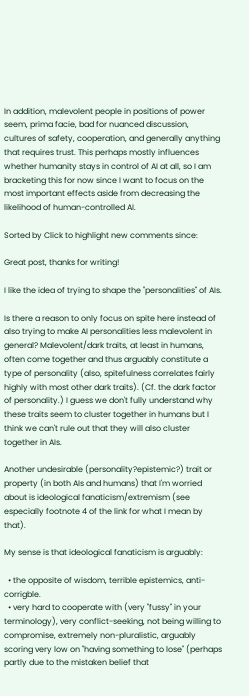In addition, malevolent people in positions of power seem, prima facie, bad for nuanced discussion, cultures of safety, cooperation, and generally anything that requires trust. This perhaps mostly influences whether humanity stays in control of AI at all, so I am bracketing this for now since I want to focus on the most important effects aside from decreasing the likelihood of human-controlled AI.

Sorted by Click to highlight new comments since:

Great post, thanks for writing!

I like the idea of trying to shape the "personalities" of AIs.

Is there a reason to only focus on spite here instead of also trying to make AI personalities less malevolent in general? Malevolent/dark traits, at least in humans, often come together and thus arguably constitute a type of personality (also, spitefulness correlates fairly highly with most other dark traits). (Cf. the dark factor of personality.) I guess we don't fully understand why these traits seem to cluster together in humans but I think we can't rule out that they will also cluster together in AIs.

Another undesirable (personality?epistemic?) trait or property (in both AIs and humans) that I'm worried about is ideological fanaticism/extremism (see especially footnote 4 of the link for what I mean by that).

My sense is that ideological fanaticism is arguably:

  • the opposite of wisdom, terrible epistemics, anti-corrigble.
  • very hard to cooperate with (very "fussy" in your terminology), very conflict-seeking, not being willing to compromise, extremely non-pluralistic, arguably scoring very low on "having something to lose" (perhaps partly due to the mistaken belief that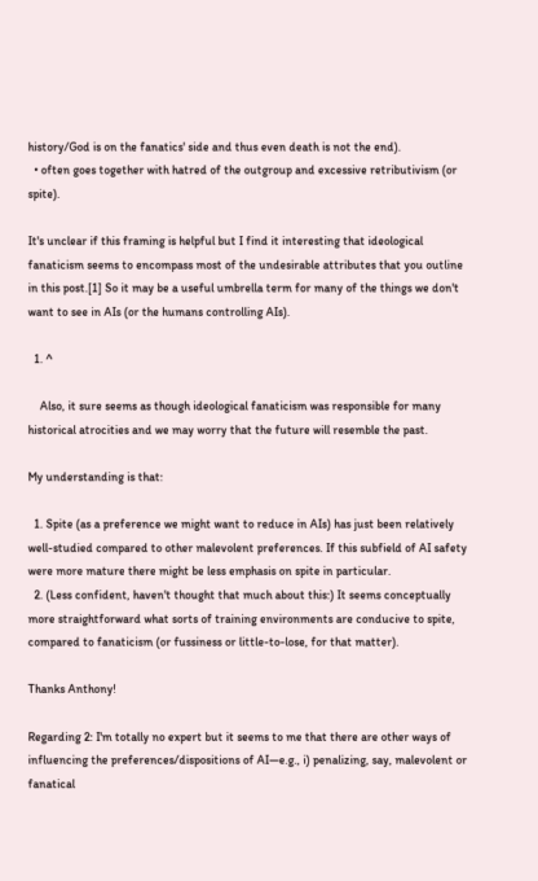history/God is on the fanatics' side and thus even death is not the end).
  • often goes together with hatred of the outgroup and excessive retributivism (or spite).

It's unclear if this framing is helpful but I find it interesting that ideological fanaticism seems to encompass most of the undesirable attributes that you outline in this post.[1] So it may be a useful umbrella term for many of the things we don't want to see in AIs (or the humans controlling AIs).

  1. ^

    Also, it sure seems as though ideological fanaticism was responsible for many historical atrocities and we may worry that the future will resemble the past.

My understanding is that:

  1. Spite (as a preference we might want to reduce in AIs) has just been relatively well-studied compared to other malevolent preferences. If this subfield of AI safety were more mature there might be less emphasis on spite in particular.
  2. (Less confident, haven't thought that much about this:) It seems conceptually more straightforward what sorts of training environments are conducive to spite, compared to fanaticism (or fussiness or little-to-lose, for that matter).

Thanks Anthony!

Regarding 2: I'm totally no expert but it seems to me that there are other ways of influencing the preferences/dispositions of AI—e.g., i) penalizing, say, malevolent or fanatical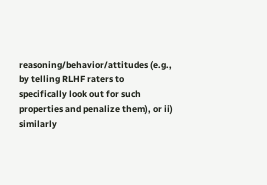reasoning/behavior/attitudes (e.g., by telling RLHF raters to specifically look out for such properties and penalize them), or ii) similarly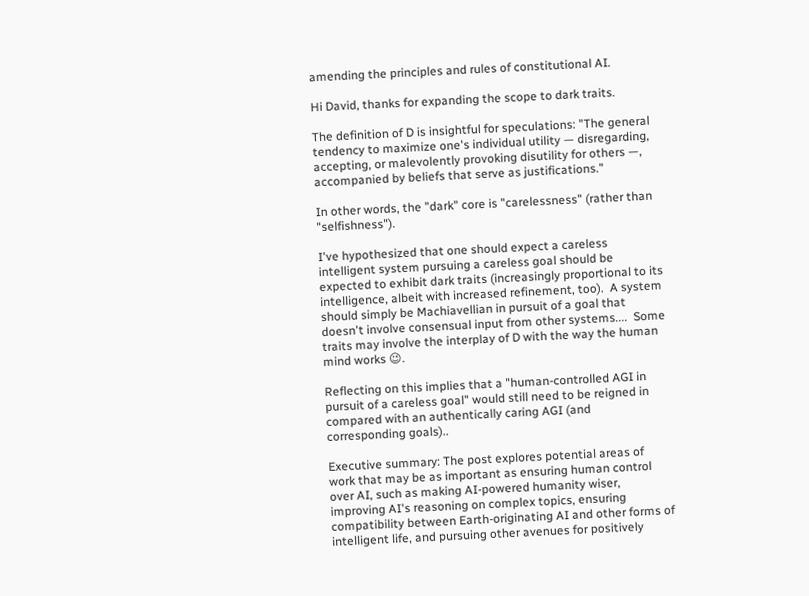amending the principles and rules of constitutional AI.

Hi David, thanks for expanding the scope to dark traits.

The definition of D is insightful for speculations: "The general tendency to maximize one's individual utility — disregarding, accepting, or malevolently provoking disutility for others —, accompanied by beliefs that serve as justifications."

In other words, the "dark" core is "carelessness" (rather than "selfishness").

I've hypothesized that one should expect a careless intelligent system pursuing a careless goal should be expected to exhibit dark traits (increasingly proportional to its intelligence, albeit with increased refinement, too).  A system should simply be Machiavellian in pursuit of a goal that doesn't involve consensual input from other systems....  Some traits may involve the interplay of D with the way the human mind works 😉.

Reflecting on this implies that a "human-controlled AGI in pursuit of a careless goal" would still need to be reigned in compared with an authentically caring AGI (and corresponding goals)..

Executive summary: The post explores potential areas of work that may be as important as ensuring human control over AI, such as making AI-powered humanity wiser, improving AI's reasoning on complex topics, ensuring compatibility between Earth-originating AI and other forms of intelligent life, and pursuing other avenues for positively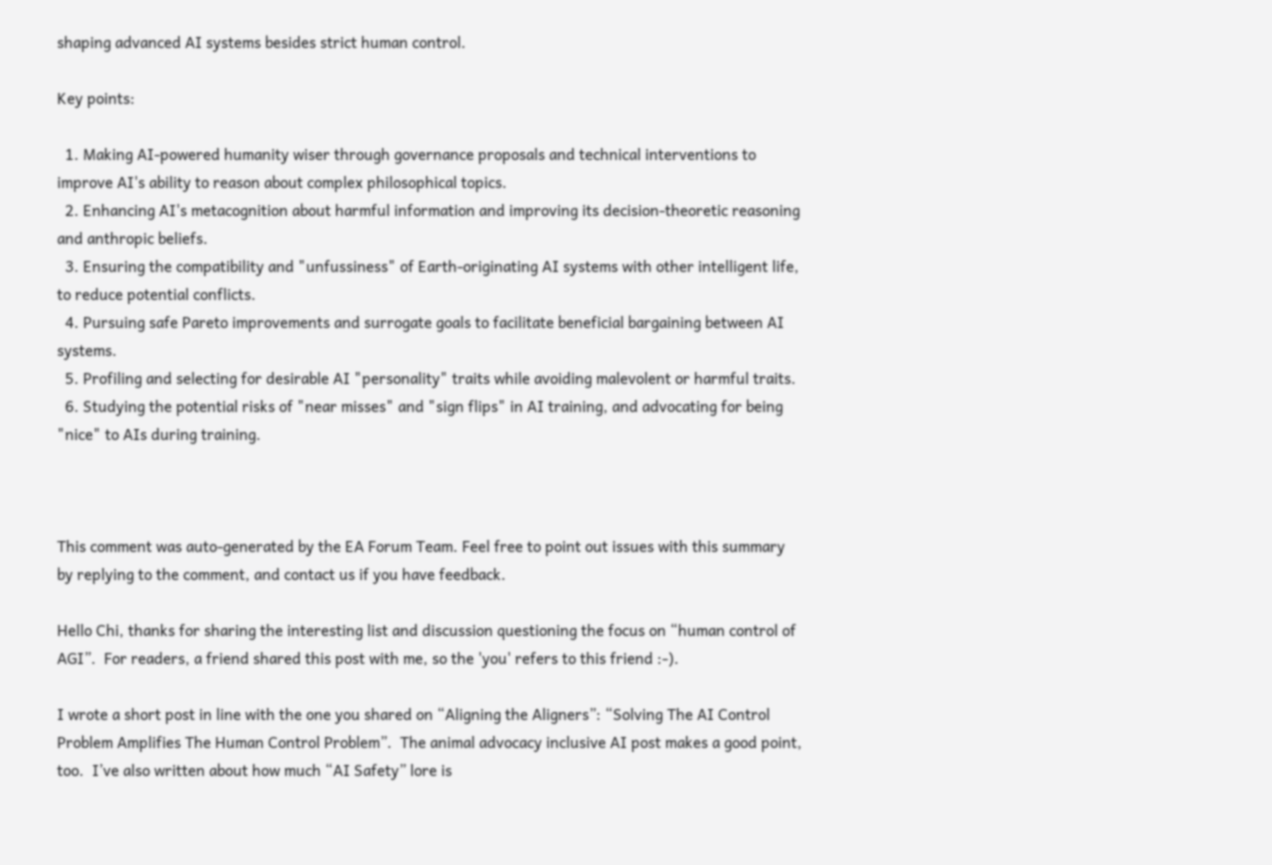shaping advanced AI systems besides strict human control.

Key points:

  1. Making AI-powered humanity wiser through governance proposals and technical interventions to improve AI's ability to reason about complex philosophical topics.
  2. Enhancing AI's metacognition about harmful information and improving its decision-theoretic reasoning and anthropic beliefs.
  3. Ensuring the compatibility and "unfussiness" of Earth-originating AI systems with other intelligent life, to reduce potential conflicts.
  4. Pursuing safe Pareto improvements and surrogate goals to facilitate beneficial bargaining between AI systems.
  5. Profiling and selecting for desirable AI "personality" traits while avoiding malevolent or harmful traits.
  6. Studying the potential risks of "near misses" and "sign flips" in AI training, and advocating for being "nice" to AIs during training.



This comment was auto-generated by the EA Forum Team. Feel free to point out issues with this summary by replying to the comment, and contact us if you have feedback.

Hello Chi, thanks for sharing the interesting list and discussion questioning the focus on “human control of AGI”.  For readers, a friend shared this post with me, so the 'you' refers to this friend :-).

I wrote a short post in line with the one you shared on “Aligning the Aligners”: “Solving The AI Control Problem Amplifies The Human Control Problem”.  The animal advocacy inclusive AI post makes a good point, too.  I’ve also written about how much “AI Safety” lore is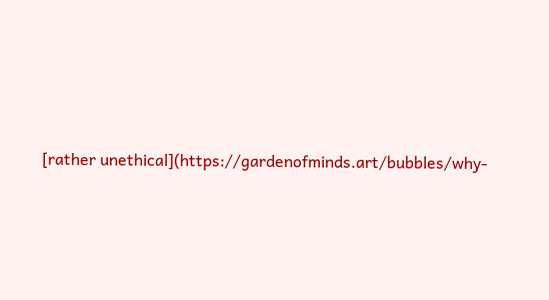[rather unethical](https://gardenofminds.art/bubbles/why-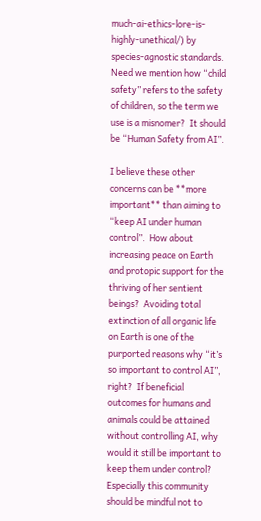much-ai-ethics-lore-is-highly-unethical/) by species-agnostic standards.  Need we mention how “child safety” refers to the safety of children, so the term we use is a misnomer?  It should be “Human Safety from AI”.

I believe these other concerns can be **more important** than aiming to “keep AI under human control”.  How about increasing peace on Earth and protopic support for the thriving of her sentient beings?  Avoiding total extinction of all organic life on Earth is one of the purported reasons why “it’s so important to control AI”, right?  If beneficial outcomes for humans and animals could be attained without controlling AI, why would it still be important to keep them under control?  Especially this community should be mindful not to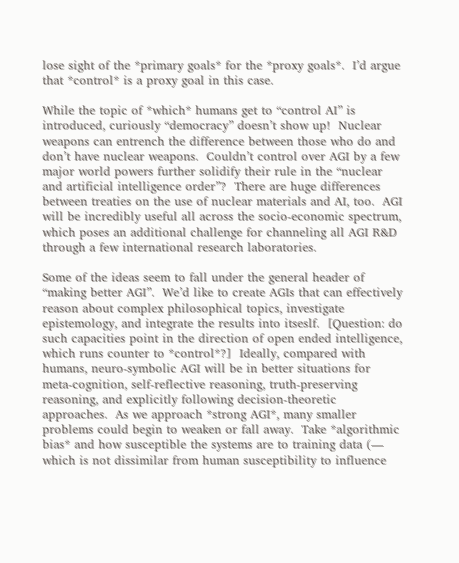lose sight of the *primary goals* for the *proxy goals*.  I’d argue that *control* is a proxy goal in this case.

While the topic of *which* humans get to “control AI” is introduced, curiously “democracy” doesn’t show up!  Nuclear weapons can entrench the difference between those who do and don’t have nuclear weapons.  Couldn’t control over AGI by a few major world powers further solidify their rule in the “nuclear and artificial intelligence order”?  There are huge differences between treaties on the use of nuclear materials and AI, too.  AGI will be incredibly useful all across the socio-economic spectrum, which poses an additional challenge for channeling all AGI R&D through a few international research laboratories.

Some of the ideas seem to fall under the general header of “making better AGI”.  We’d like to create AGIs that can effectively reason about complex philosophical topics, investigate epistemology, and integrate the results into itseslf.  [Question: do such capacities point in the direction of open ended intelligence, which runs counter to *control*?]  Ideally, compared with humans, neuro-symbolic AGI will be in better situations for meta-cognition, self-reflective reasoning, truth-preserving reasoning, and explicitly following decision-theoretic approaches.  As we approach *strong AGI*, many smaller problems could begin to weaken or fall away.  Take *algorithmic bias* and how susceptible the systems are to training data (— which is not dissimilar from human susceptibility to influence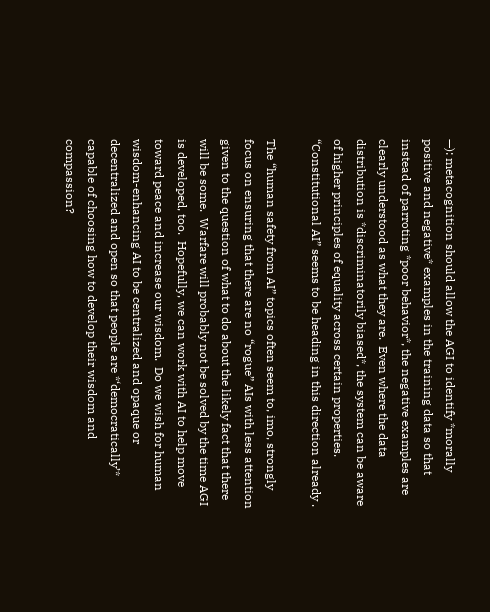—): metacognition should allow the AGI to identify *morally positive and negative* examples in the training data so that instead of parroting *poor behavior*, the negative examples are clearly understood as what they are.  Even where the data distribution is *discriminatorily biased*, the system can be aware of higher principles of equality across certain properties.  “Constitutional AI” seems to be heading in this direction already .

The “human safety from AI” topics often seem to, imo, strongly focus on ensuring that there are no “rogue” AIs with less attention given to the question of what to do about the likely fact that there will be some.  Warfare will probably not be solved by the time AGI is developed, too.  Hopefully, we can work with AI to help move toward peace and increase our wisdom.  Do we wish for human wisdom-enhancing AI to be centralized and opaque or decentralized and open so that people are *‘democratically’* capable of choosing how to develop their wisdom and compassion?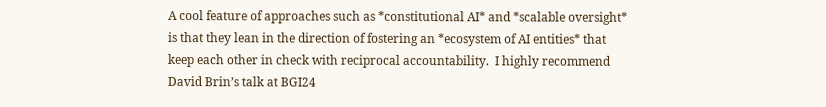A cool feature of approaches such as *constitutional AI* and *scalable oversight* is that they lean in the direction of fostering an *ecosystem of AI entities* that keep each other in check with reciprocal accountability.  I highly recommend David Brin’s talk at BGI24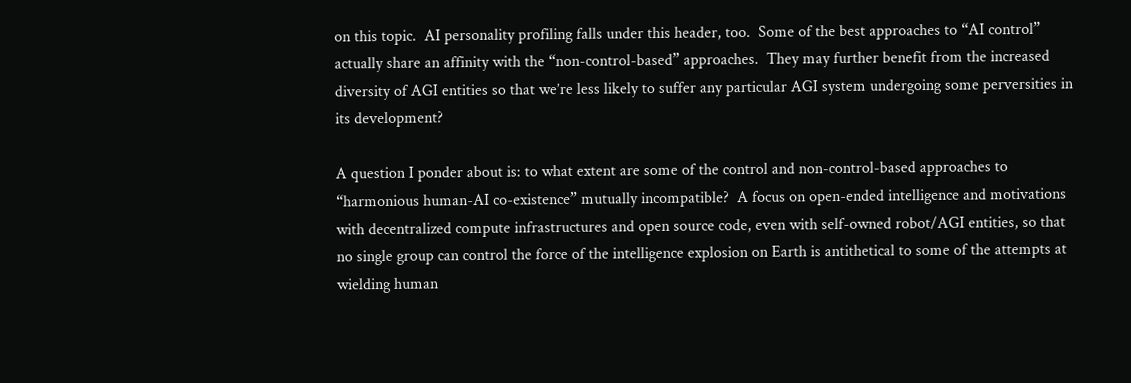on this topic.  AI personality profiling falls under this header, too.  Some of the best approaches to “AI control” actually share an affinity with the “non-control-based” approaches.  They may further benefit from the increased diversity of AGI entities so that we’re less likely to suffer any particular AGI system undergoing some perversities in its development?

A question I ponder about is: to what extent are some of the control and non-control-based approaches to “harmonious human-AI co-existence” mutually incompatible?  A focus on open-ended intelligence and motivations with decentralized compute infrastructures and open source code, even with self-owned robot/AGI entities, so that no single group can control the force of the intelligence explosion on Earth is antithetical to some of the attempts at wielding human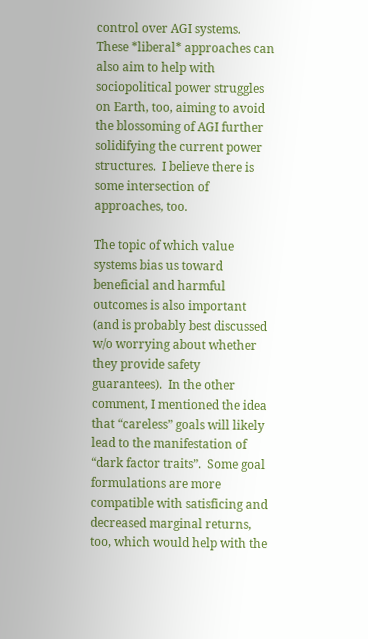control over AGI systems.  These *liberal* approaches can also aim to help with sociopolitical power struggles on Earth, too, aiming to avoid the blossoming of AGI further solidifying the current power structures.  I believe there is some intersection of approaches, too.

The topic of which value systems bias us toward beneficial and harmful outcomes is also important (and is probably best discussed w/o worrying about whether they provide safety guarantees).  In the other comment, I mentioned the idea that “careless” goals will likely lead to the manifestation of “dark factor traits”.  Some goal formulations are more compatible with satisficing and decreased marginal returns, too, which would help with the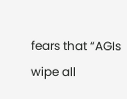fears that “AGIs wipe all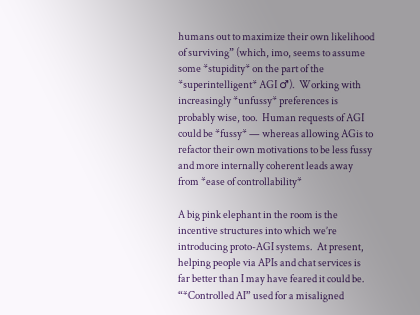humans out to maximize their own likelihood of surviving” (which, imo, seems to assume some *stupidity* on the part of the *superintelligent* AGI ♂).  Working with increasingly *unfussy* preferences is probably wise, too.  Human requests of AGI could be *fussy* — whereas allowing AGis to refactor their own motivations to be less fussy and more internally coherent leads away from *ease of controllability*

A big pink elephant in the room is the incentive structures into which we’re introducing proto-AGI systems.  At present, helping people via APIs and chat services is far better than I may have feared it could be.  “*Controlled AI” used for a misaligned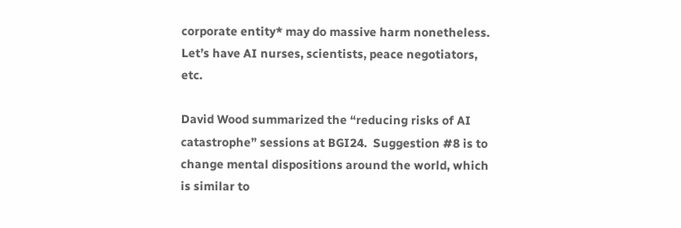corporate entity* may do massive harm nonetheless.  Let’s have AI nurses, scientists, peace negotiators, etc.

David Wood summarized the “reducing risks of AI catastrophe” sessions at BGI24.  Suggestion #8 is to change mental dispositions around the world, which is similar to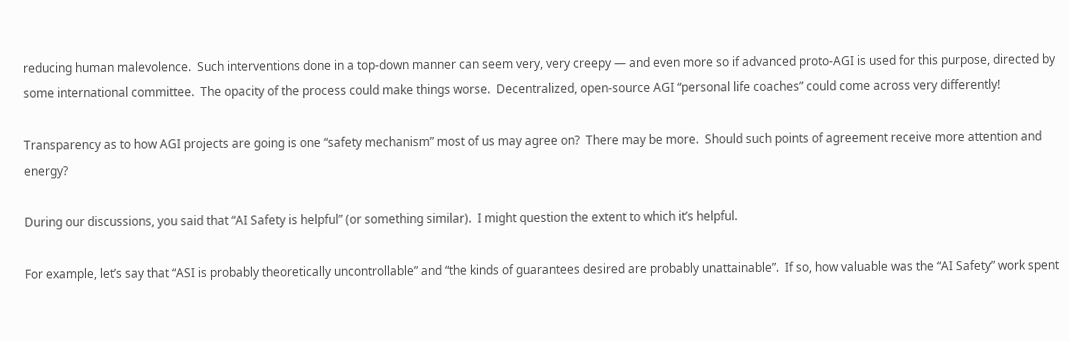reducing human malevolence.  Such interventions done in a top-down manner can seem very, very creepy — and even more so if advanced proto-AGI is used for this purpose, directed by some international committee.  The opacity of the process could make things worse.  Decentralized, open-source AGI “personal life coaches” could come across very differently!

Transparency as to how AGI projects are going is one “safety mechanism” most of us may agree on?  There may be more.  Should such points of agreement receive more attention and energy?

During our discussions, you said that “AI Safety is helpful” (or something similar).  I might question the extent to which it’s helpful.

For example, let’s say that “ASI is probably theoretically uncontrollable” and “the kinds of guarantees desired are probably unattainable”.  If so, how valuable was the “AI Safety” work spent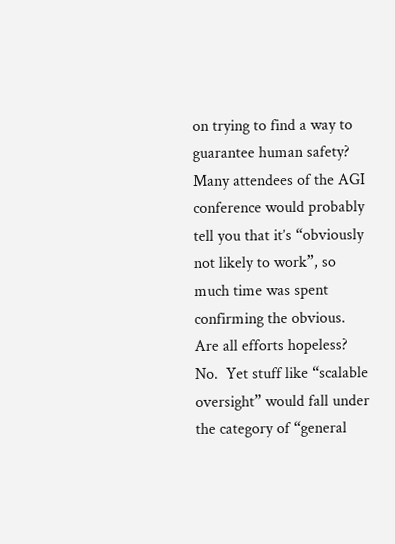on trying to find a way to guarantee human safety?  Many attendees of the AGI conference would probably tell you that it’s “obviously not likely to work”, so much time was spent confirming the obvious.  Are all efforts hopeless?  No.  Yet stuff like “scalable oversight” would fall under the category of “general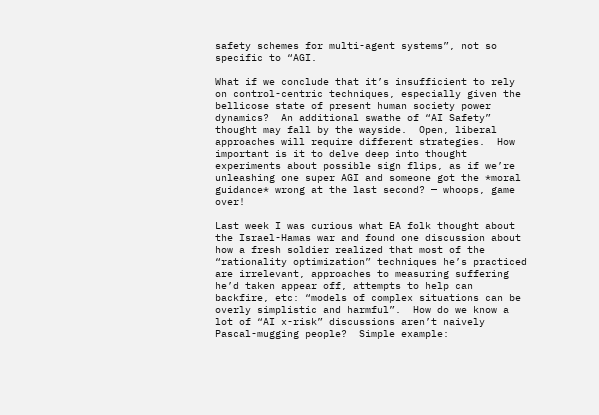safety schemes for multi-agent systems”, not so specific to “AGI.

What if we conclude that it’s insufficient to rely on control-centric techniques, especially given the bellicose state of present human society power dynamics?  An additional swathe of “AI Safety” thought may fall by the wayside.  Open, liberal approaches will require different strategies.  How important is it to delve deep into thought experiments about possible sign flips, as if we’re unleashing one super AGI and someone got the *moral guidance* wrong at the last second? — whoops, game over!

Last week I was curious what EA folk thought about the Israel-Hamas war and found one discussion about how a fresh soldier realized that most of the “rationality optimization” techniques he’s practiced are irrelevant, approaches to measuring suffering he’d taken appear off, attempts to help can backfire, etc: “models of complex situations can be overly simplistic and harmful”.  How do we know a lot of “AI x-risk” discussions aren’t naively Pascal-mugging people?  Simple example: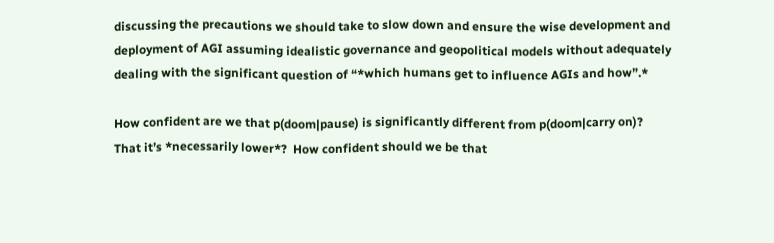discussing the precautions we should take to slow down and ensure the wise development and deployment of AGI assuming idealistic governance and geopolitical models without adequately dealing with the significant question of “*which humans get to influence AGIs and how”.*

How confident are we that p(doom|pause) is significantly different from p(doom|carry on)?  That it’s *necessarily lower*?  How confident should we be that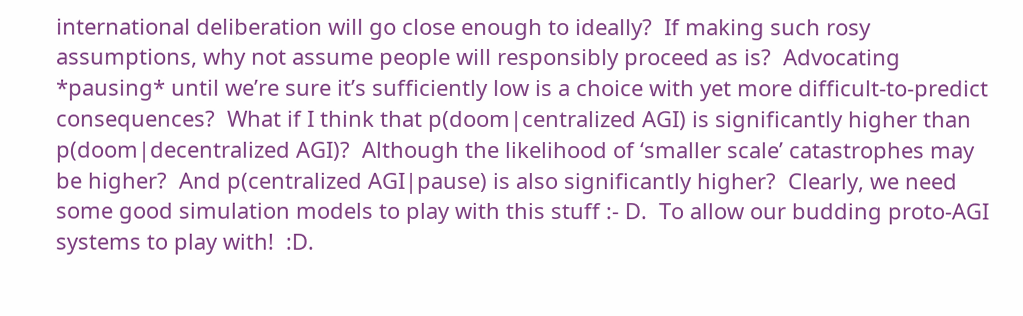international deliberation will go close enough to ideally?  If making such rosy assumptions, why not assume people will responsibly proceed as is?  Advocating *pausing* until we’re sure it’s sufficiently low is a choice with yet more difficult-to-predict consequences?  What if I think that p(doom|centralized AGI) is significantly higher than p(doom|decentralized AGI)?  Although the likelihood of ‘smaller scale’ catastrophes may be higher?  And p(centralized AGI|pause) is also significantly higher?  Clearly, we need some good simulation models to play with this stuff :- D.  To allow our budding proto-AGI systems to play with!  :D.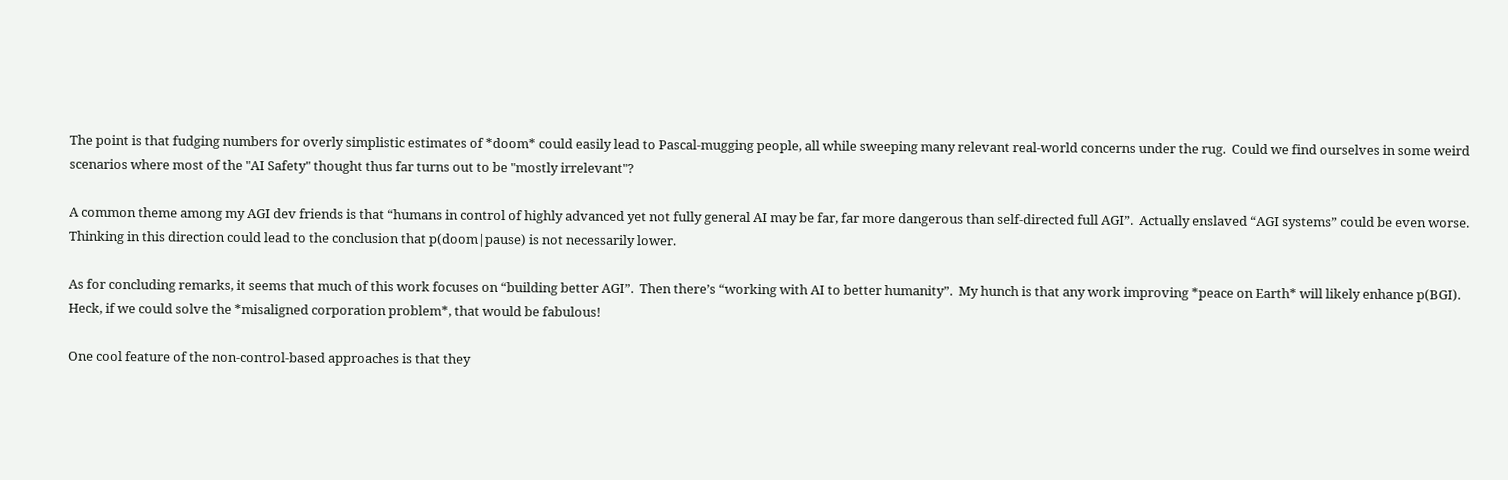The point is that fudging numbers for overly simplistic estimates of *doom* could easily lead to Pascal-mugging people, all while sweeping many relevant real-world concerns under the rug.  Could we find ourselves in some weird scenarios where most of the "AI Safety" thought thus far turns out to be "mostly irrelevant"?

A common theme among my AGI dev friends is that “humans in control of highly advanced yet not fully general AI may be far, far more dangerous than self-directed full AGI”.  Actually enslaved “AGI systems” could be even worse.  Thinking in this direction could lead to the conclusion that p(doom|pause) is not necessarily lower.

As for concluding remarks, it seems that much of this work focuses on “building better AGI”.  Then there’s “working with AI to better humanity”.  My hunch is that any work improving *peace on Earth* will likely enhance p(BGI).  Heck, if we could solve the *misaligned corporation problem*, that would be fabulous!

One cool feature of the non-control-based approaches is that they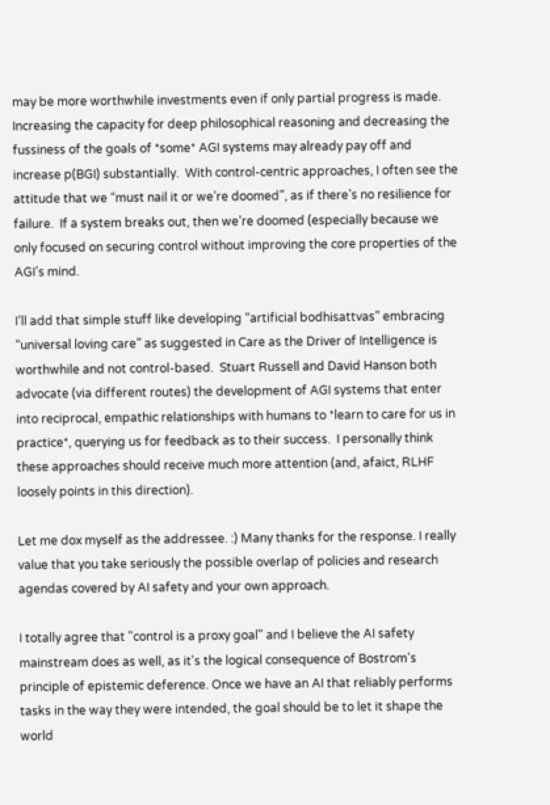may be more worthwhile investments even if only partial progress is made.  Increasing the capacity for deep philosophical reasoning and decreasing the fussiness of the goals of *some* AGI systems may already pay off and increase p(BGI) substantially.  With control-centric approaches, I often see the attitude that we “must nail it or we’re doomed”, as if there’s no resilience for failure.  If a system breaks out, then we’re doomed (especially because we only focused on securing control without improving the core properties of the AGI’s mind.

I’ll add that simple stuff like developing “artificial bodhisattvas” embracing “universal loving care” as suggested in Care as the Driver of Intelligence is worthwhile and not control-based.  Stuart Russell and David Hanson both advocate (via different routes) the development of AGI systems that enter into reciprocal, empathic relationships with humans to *learn to care for us in practice*, querying us for feedback as to their success.  I personally think these approaches should receive much more attention (and, afaict, RLHF loosely points in this direction).

Let me dox myself as the addressee. :) Many thanks for the response. I really value that you take seriously the possible overlap of policies and research agendas covered by AI safety and your own approach.

I totally agree that "control is a proxy goal" and I believe the AI safety mainstream does as well, as it's the logical consequence of Bostrom's principle of epistemic deference. Once we have an AI that reliably performs tasks in the way they were intended, the goal should be to let it shape the world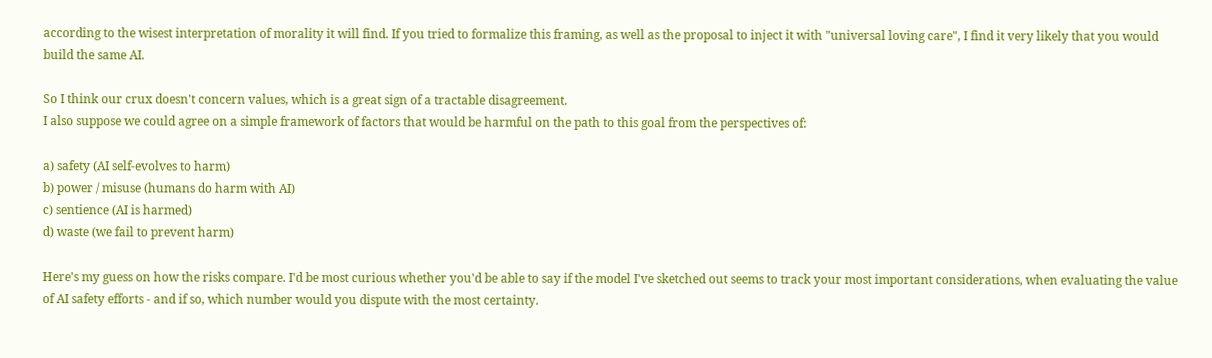according to the wisest interpretation of morality it will find. If you tried to formalize this framing, as well as the proposal to inject it with "universal loving care", I find it very likely that you would build the same AI.

So I think our crux doesn't concern values, which is a great sign of a tractable disagreement.
I also suppose we could agree on a simple framework of factors that would be harmful on the path to this goal from the perspectives of:

a) safety (AI self-evolves to harm)
b) power / misuse (humans do harm with AI)
c) sentience (AI is harmed)
d) waste (we fail to prevent harm)

Here's my guess on how the risks compare. I'd be most curious whether you'd be able to say if the model I've sketched out seems to track your most important considerations, when evaluating the value of AI safety efforts - and if so, which number would you dispute with the most certainty.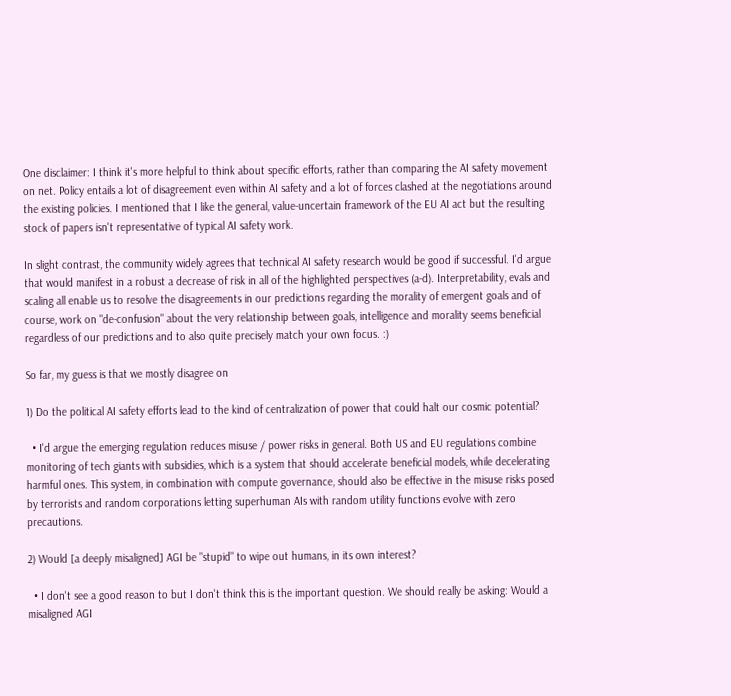One disclaimer: I think it's more helpful to think about specific efforts, rather than comparing the AI safety movement on net. Policy entails a lot of disagreement even within AI safety and a lot of forces clashed at the negotiations around the existing policies. I mentioned that I like the general, value-uncertain framework of the EU AI act but the resulting stock of papers isn't representative of typical AI safety work.

In slight contrast, the community widely agrees that technical AI safety research would be good if successful. I'd argue that would manifest in a robust a decrease of risk in all of the highlighted perspectives (a-d). Interpretability, evals and scaling all enable us to resolve the disagreements in our predictions regarding the morality of emergent goals and of course, work on "de-confusion" about the very relationship between goals, intelligence and morality seems beneficial regardless of our predictions and to also quite precisely match your own focus. :)

So far, my guess is that we mostly disagree on

1) Do the political AI safety efforts lead to the kind of centralization of power that could halt our cosmic potential?

  • I'd argue the emerging regulation reduces misuse / power risks in general. Both US and EU regulations combine monitoring of tech giants with subsidies, which is a system that should accelerate beneficial models, while decelerating harmful ones. This system, in combination with compute governance, should also be effective in the misuse risks posed by terrorists and random corporations letting superhuman AIs with random utility functions evolve with zero precautions.

2) Would [a deeply misaligned] AGI be "stupid" to wipe out humans, in its own interest?

  • I don't see a good reason to but I don't think this is the important question. We should really be asking: Would a misaligned AGI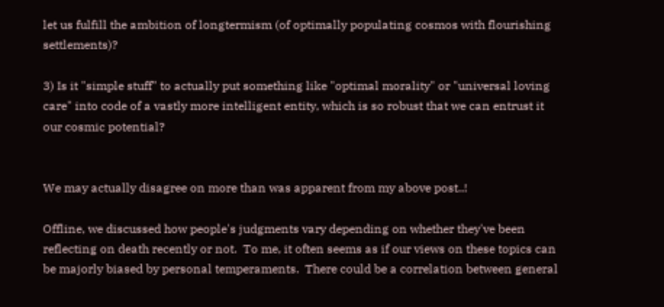let us fulfill the ambition of longtermism (of optimally populating cosmos with flourishing settlements)?

3) Is it "simple stuff" to actually put something like "optimal morality" or "universal loving care" into code of a vastly more intelligent entity, which is so robust that we can entrust it our cosmic potential?


We may actually disagree on more than was apparent from my above post..!

Offline, we discussed how people's judgments vary depending on whether they've been reflecting on death recently or not.  To me, it often seems as if our views on these topics can be majorly biased by personal temperaments.  There could be a correlation between general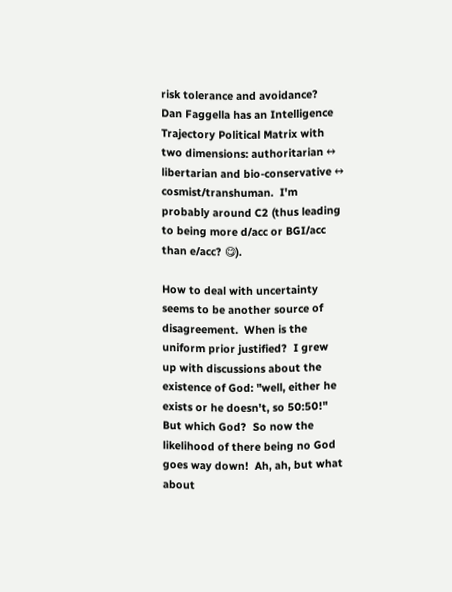risk tolerance and avoidance?  Dan Faggella has an Intelligence Trajectory Political Matrix with two dimensions: authoritarian ↔ libertarian and bio-conservative ↔ cosmist/transhuman.  I'm probably around C2 (thus leading to being more d/acc or BGI/acc than e/acc? 😋).

How to deal with uncertainty seems to be another source of disagreement.  When is the uniform prior justified?  I grew up with discussions about the existence of God: "well, either he exists or he doesn't, so 50:50!"  But which God?  So now the likelihood of there being no God goes way down!  Ah, ah, but what about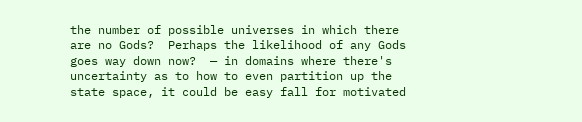the number of possible universes in which there are no Gods?  Perhaps the likelihood of any Gods goes way down now?  — in domains where there's uncertainty as to how to even partition up the state space, it could be easy fall for motivated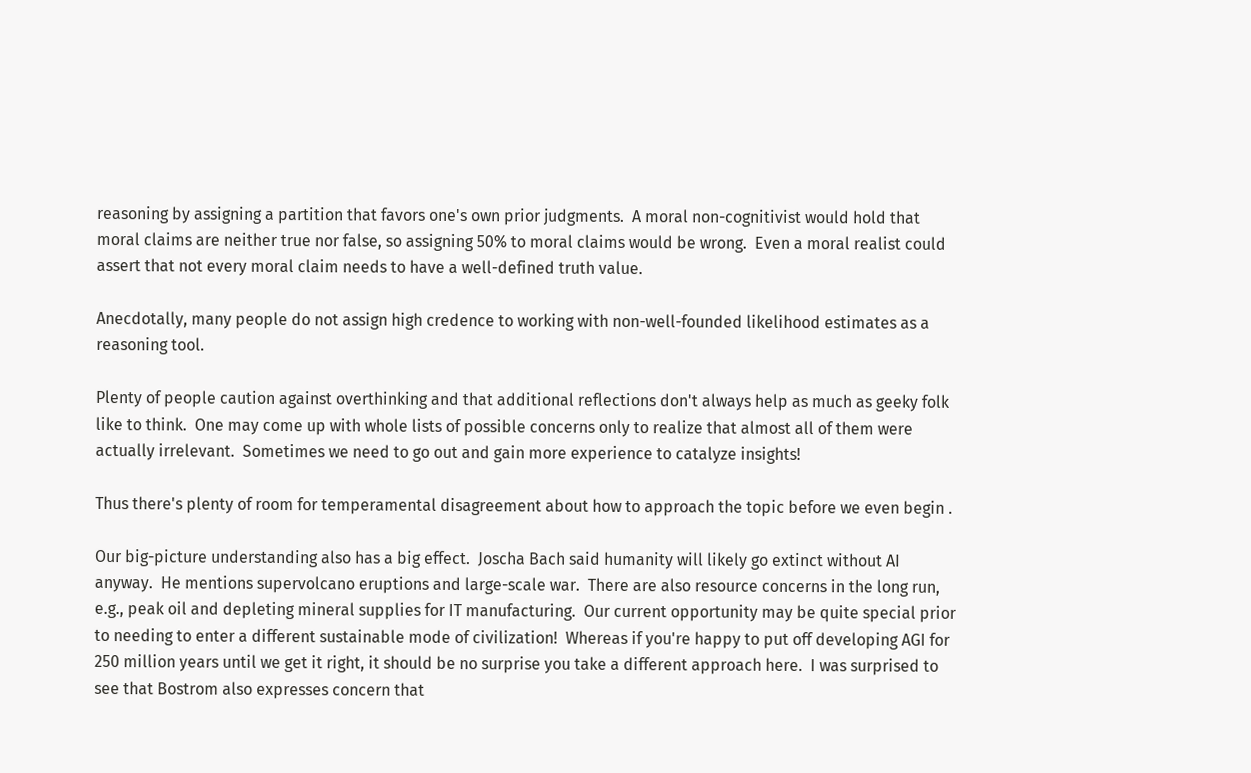reasoning by assigning a partition that favors one's own prior judgments.  A moral non-cognitivist would hold that moral claims are neither true nor false, so assigning 50% to moral claims would be wrong.  Even a moral realist could assert that not every moral claim needs to have a well-defined truth value.

Anecdotally, many people do not assign high credence to working with non-well-founded likelihood estimates as a reasoning tool.

Plenty of people caution against overthinking and that additional reflections don't always help as much as geeky folk like to think.  One may come up with whole lists of possible concerns only to realize that almost all of them were actually irrelevant.  Sometimes we need to go out and gain more experience to catalyze insights!

Thus there's plenty of room for temperamental disagreement about how to approach the topic before we even begin .

Our big-picture understanding also has a big effect.  Joscha Bach said humanity will likely go extinct without AI anyway.  He mentions supervolcano eruptions and large-scale war.  There are also resource concerns in the long run, e.g., peak oil and depleting mineral supplies for IT manufacturing.  Our current opportunity may be quite special prior to needing to enter a different sustainable mode of civilization!  Whereas if you're happy to put off developing AGI for 250 million years until we get it right, it should be no surprise you take a different approach here.  I was surprised to see that Bostrom also expresses concern that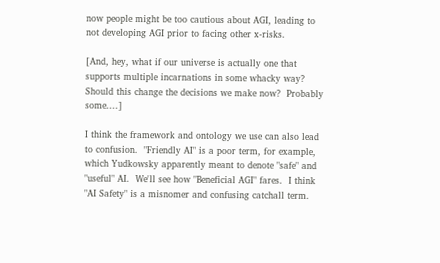now people might be too cautious about AGI, leading to not developing AGI prior to facing other x-risks.

[And, hey, what if our universe is actually one that supports multiple incarnations in some whacky way?  Should this change the decisions we make now?  Probably some....]

I think the framework and ontology we use can also lead to confusion.  "Friendly AI" is a poor term, for example, which Yudkowsky apparently meant to denote "safe" and "useful" AI.  We'll see how "Beneficial AGI" fares.  I think "AI Safety" is a misnomer and confusing catchall term.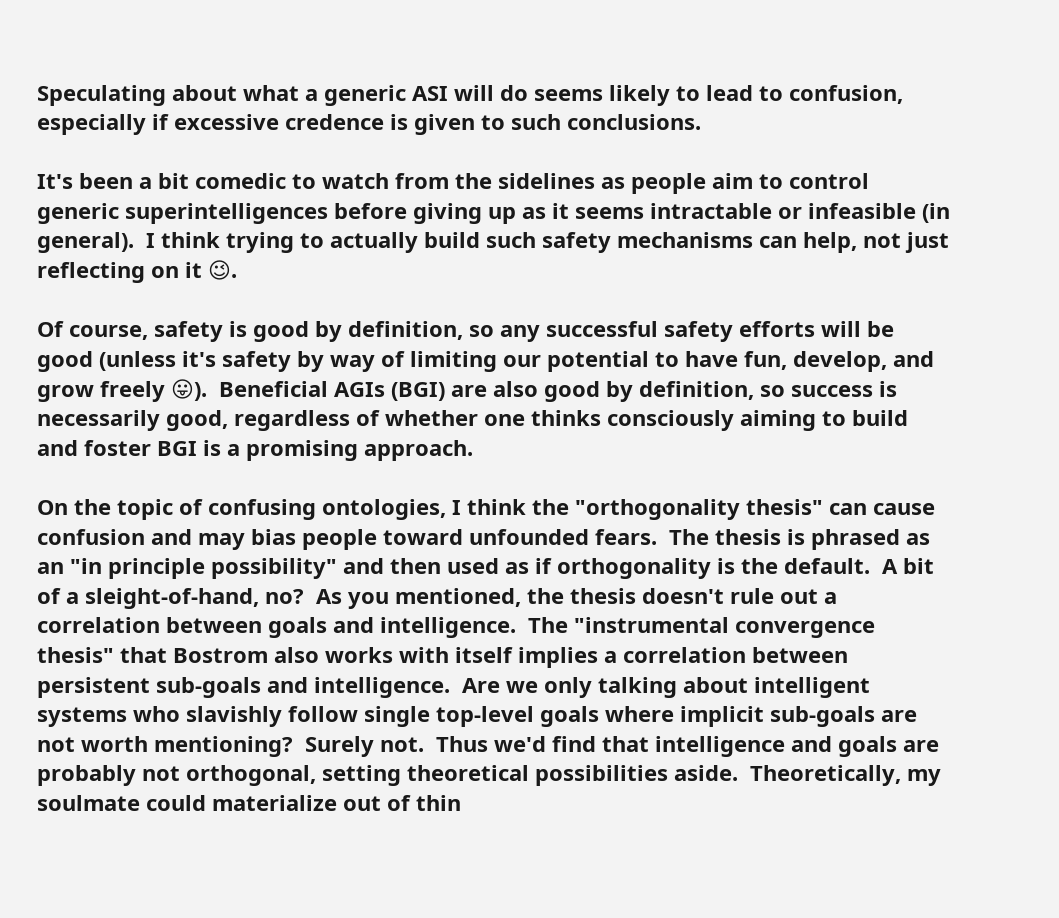Speculating about what a generic ASI will do seems likely to lead to confusion, especially if excessive credence is given to such conclusions.

It's been a bit comedic to watch from the sidelines as people aim to control generic superintelligences before giving up as it seems intractable or infeasible (in general).  I think trying to actually build such safety mechanisms can help, not just reflecting on it 😉.

Of course, safety is good by definition, so any successful safety efforts will be good (unless it's safety by way of limiting our potential to have fun, develop, and grow freely 😛).  Beneficial AGIs (BGI) are also good by definition, so success is necessarily good, regardless of whether one thinks consciously aiming to build and foster BGI is a promising approach.

On the topic of confusing ontologies, I think the "orthogonality thesis" can cause confusion and may bias people toward unfounded fears.  The thesis is phrased as an "in principle possibility" and then used as if orthogonality is the default.  A bit of a sleight-of-hand, no?  As you mentioned, the thesis doesn't rule out a correlation between goals and intelligence.  The "instrumental convergence thesis" that Bostrom also works with itself implies a correlation between persistent sub-goals and intelligence.  Are we only talking about intelligent systems who slavishly follow single top-level goals where implicit sub-goals are not worth mentioning?  Surely not.  Thus we'd find that intelligence and goals are probably not orthogonal, setting theoretical possibilities aside.  Theoretically, my soulmate could materialize out of thin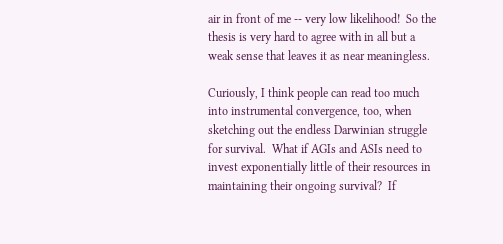air in front of me -- very low likelihood!  So the thesis is very hard to agree with in all but a weak sense that leaves it as near meaningless.

Curiously, I think people can read too much into instrumental convergence, too, when sketching out the endless Darwinian struggle for survival.  What if AGIs and ASIs need to invest exponentially little of their resources in maintaining their ongoing survival?  If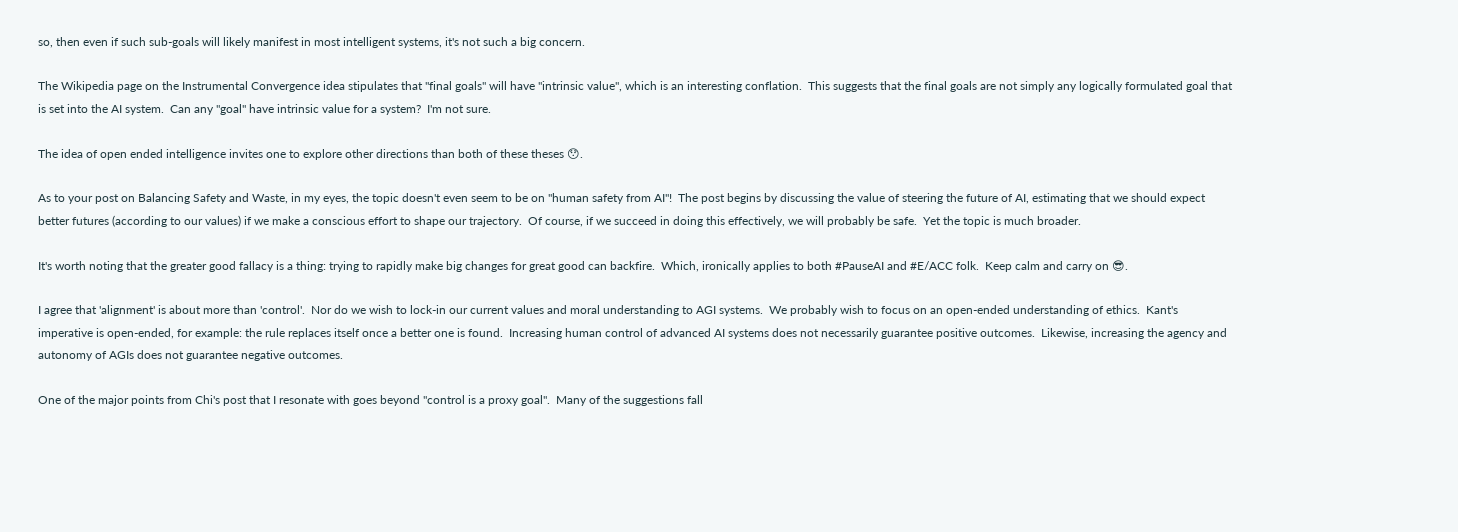so, then even if such sub-goals will likely manifest in most intelligent systems, it's not such a big concern.

The Wikipedia page on the Instrumental Convergence idea stipulates that "final goals" will have "intrinsic value", which is an interesting conflation.  This suggests that the final goals are not simply any logically formulated goal that is set into the AI system.  Can any "goal" have intrinsic value for a system?  I'm not sure.

The idea of open ended intelligence invites one to explore other directions than both of these theses 😯.

As to your post on Balancing Safety and Waste, in my eyes, the topic doesn't even seem to be on "human safety from AI"!  The post begins by discussing the value of steering the future of AI, estimating that we should expect better futures (according to our values) if we make a conscious effort to shape our trajectory.  Of course, if we succeed in doing this effectively, we will probably be safe.  Yet the topic is much broader.

It's worth noting that the greater good fallacy is a thing: trying to rapidly make big changes for great good can backfire.  Which, ironically applies to both #PauseAI and #E/ACC folk.  Keep calm and carry on 😎.

I agree that 'alignment' is about more than 'control'.  Nor do we wish to lock-in our current values and moral understanding to AGI systems.  We probably wish to focus on an open-ended understanding of ethics.  Kant's imperative is open-ended, for example: the rule replaces itself once a better one is found.  Increasing human control of advanced AI systems does not necessarily guarantee positive outcomes.  Likewise, increasing the agency and autonomy of AGIs does not guarantee negative outcomes.

One of the major points from Chi's post that I resonate with goes beyond "control is a proxy goal".  Many of the suggestions fall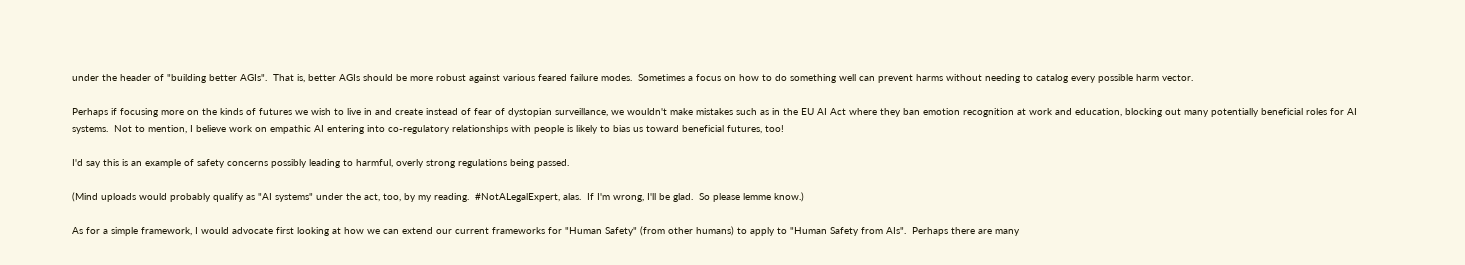under the header of "building better AGIs".  That is, better AGIs should be more robust against various feared failure modes.  Sometimes a focus on how to do something well can prevent harms without needing to catalog every possible harm vector.

Perhaps if focusing more on the kinds of futures we wish to live in and create instead of fear of dystopian surveillance, we wouldn't make mistakes such as in the EU AI Act where they ban emotion recognition at work and education, blocking out many potentially beneficial roles for AI systems.  Not to mention, I believe work on empathic AI entering into co-regulatory relationships with people is likely to bias us toward beneficial futures, too!

I'd say this is an example of safety concerns possibly leading to harmful, overly strong regulations being passed.

(Mind uploads would probably qualify as "AI systems" under the act, too, by my reading.  #NotALegalExpert, alas.  If I'm wrong, I'll be glad.  So please lemme know.)

As for a simple framework, I would advocate first looking at how we can extend our current frameworks for "Human Safety" (from other humans) to apply to "Human Safety from AIs".  Perhaps there are many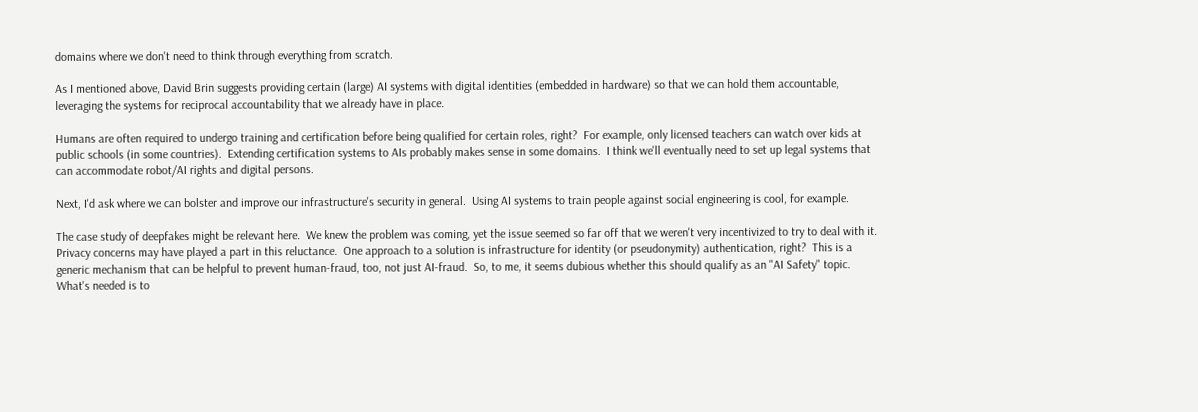domains where we don't need to think through everything from scratch.

As I mentioned above, David Brin suggests providing certain (large) AI systems with digital identities (embedded in hardware) so that we can hold them accountable, leveraging the systems for reciprocal accountability that we already have in place.

Humans are often required to undergo training and certification before being qualified for certain roles, right?  For example, only licensed teachers can watch over kids at public schools (in some countries).  Extending certification systems to AIs probably makes sense in some domains.  I think we'll eventually need to set up legal systems that can accommodate robot/AI rights and digital persons.

Next, I'd ask where we can bolster and improve our infrastructure's security in general.  Using AI systems to train people against social engineering is cool, for example.

The case study of deepfakes might be relevant here.  We knew the problem was coming, yet the issue seemed so far off that we weren't very incentivized to try to deal with it.  Privacy concerns may have played a part in this reluctance.  One approach to a solution is infrastructure for identity (or pseudonymity) authentication, right?  This is a generic mechanism that can be helpful to prevent human-fraud, too, not just AI-fraud.  So, to me, it seems dubious whether this should qualify as an "AI Safety" topic.  What's needed is to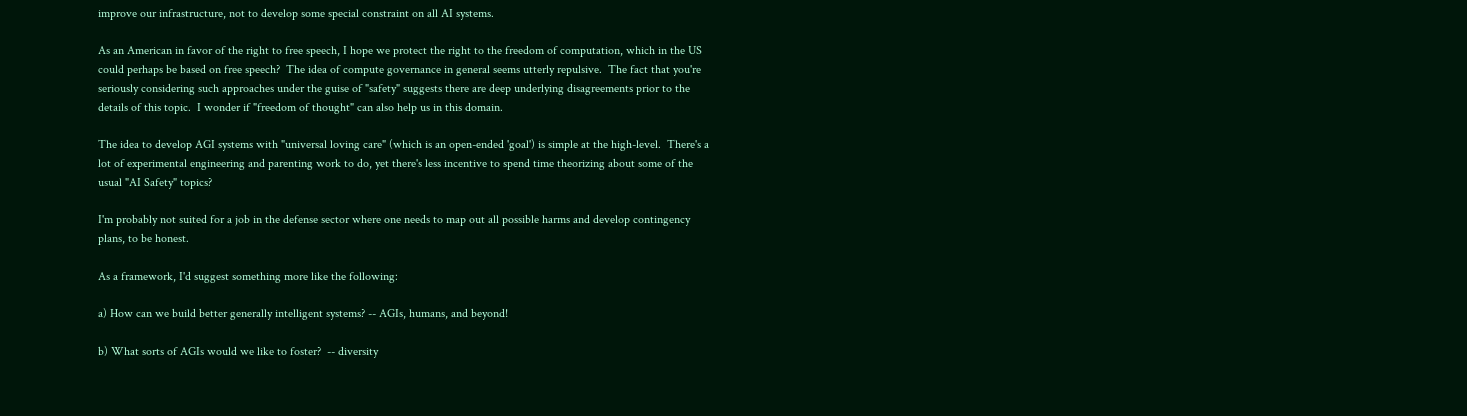improve our infrastructure, not to develop some special constraint on all AI systems.

As an American in favor of the right to free speech, I hope we protect the right to the freedom of computation, which in the US could perhaps be based on free speech?  The idea of compute governance in general seems utterly repulsive.  The fact that you're seriously considering such approaches under the guise of "safety" suggests there are deep underlying disagreements prior to the details of this topic.  I wonder if "freedom of thought" can also help us in this domain.

The idea to develop AGI systems with "universal loving care" (which is an open-ended 'goal') is simple at the high-level.  There's a lot of experimental engineering and parenting work to do, yet there's less incentive to spend time theorizing about some of the usual "AI Safety" topics?

I'm probably not suited for a job in the defense sector where one needs to map out all possible harms and develop contingency plans, to be honest.

As a framework, I'd suggest something more like the following:

a) How can we build better generally intelligent systems? -- AGIs, humans, and beyond!

b) What sorts of AGIs would we like to foster?  -- diversity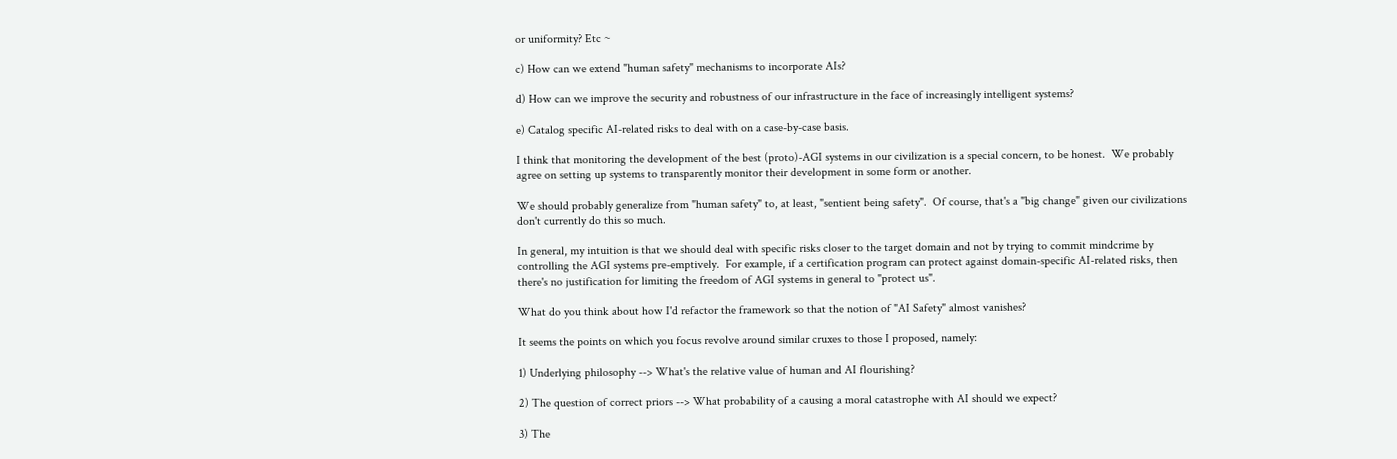or uniformity? Etc ~

c) How can we extend "human safety" mechanisms to incorporate AIs?

d) How can we improve the security and robustness of our infrastructure in the face of increasingly intelligent systems?

e) Catalog specific AI-related risks to deal with on a case-by-case basis.

I think that monitoring the development of the best (proto)-AGI systems in our civilization is a special concern, to be honest.  We probably agree on setting up systems to transparently monitor their development in some form or another.

We should probably generalize from "human safety" to, at least, "sentient being safety".  Of course, that's a "big change" given our civilizations don't currently do this so much.

In general, my intuition is that we should deal with specific risks closer to the target domain and not by trying to commit mindcrime by controlling the AGI systems pre-emptively.  For example, if a certification program can protect against domain-specific AI-related risks, then there's no justification for limiting the freedom of AGI systems in general to "protect us".

What do you think about how I'd refactor the framework so that the notion of "AI Safety" almost vanishes?

It seems the points on which you focus revolve around similar cruxes to those I proposed, namely:

1) Underlying philosophy --> What's the relative value of human and AI flourishing?

2) The question of correct priors --> What probability of a causing a moral catastrophe with AI should we expect?

3) The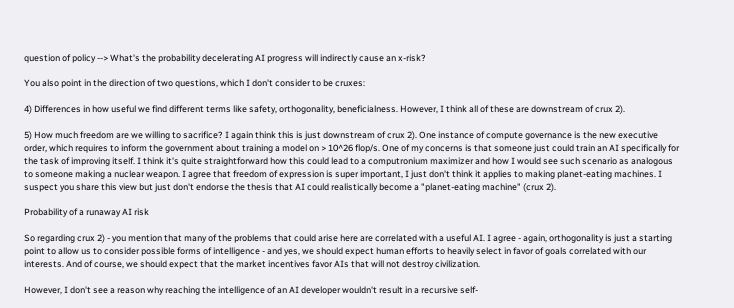question of policy --> What's the probability decelerating AI progress will indirectly cause an x-risk?

You also point in the direction of two questions, which I don't consider to be cruxes:

4) Differences in how useful we find different terms like safety, orthogonality, beneficialness. However, I think all of these are downstream of crux 2).

5) How much freedom are we willing to sacrifice? I again think this is just downstream of crux 2). One instance of compute governance is the new executive order, which requires to inform the government about training a model on > 10^26 flop/s. One of my concerns is that someone just could train an AI specifically for the task of improving itself. I think it's quite straightforward how this could lead to a computronium maximizer and how I would see such scenario as analogous to someone making a nuclear weapon. I agree that freedom of expression is super important, I just don't think it applies to making planet-eating machines. I suspect you share this view but just don't endorse the thesis that AI could realistically become a "planet-eating machine" (crux 2).

Probability of a runaway AI risk

So regarding crux 2) - you mention that many of the problems that could arise here are correlated with a useful AI. I agree - again, orthogonality is just a starting point to allow us to consider possible forms of intelligence - and yes, we should expect human efforts to heavily select in favor of goals correlated with our interests. And of course, we should expect that the market incentives favor AIs that will not destroy civilization.

However, I don't see a reason why reaching the intelligence of an AI developer wouldn't result in a recursive self-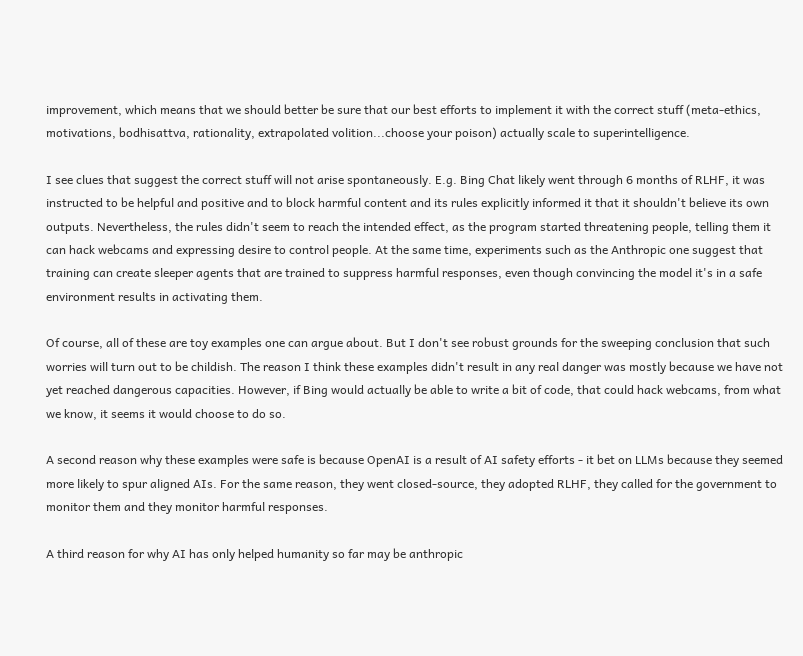improvement, which means that we should better be sure that our best efforts to implement it with the correct stuff (meta-ethics, motivations, bodhisattva, rationality, extrapolated volition...choose your poison) actually scale to superintelligence.

I see clues that suggest the correct stuff will not arise spontaneously. E.g. Bing Chat likely went through 6 months of RLHF, it was instructed to be helpful and positive and to block harmful content and its rules explicitly informed it that it shouldn't believe its own outputs. Nevertheless, the rules didn't seem to reach the intended effect, as the program started threatening people, telling them it can hack webcams and expressing desire to control people. At the same time, experiments such as the Anthropic one suggest that training can create sleeper agents that are trained to suppress harmful responses, even though convincing the model it's in a safe environment results in activating them.

Of course, all of these are toy examples one can argue about. But I don't see robust grounds for the sweeping conclusion that such worries will turn out to be childish. The reason I think these examples didn't result in any real danger was mostly because we have not yet reached dangerous capacities. However, if Bing would actually be able to write a bit of code, that could hack webcams, from what we know, it seems it would choose to do so.

A second reason why these examples were safe is because OpenAI is a result of AI safety efforts - it bet on LLMs because they seemed more likely to spur aligned AIs. For the same reason, they went closed-source, they adopted RLHF, they called for the government to monitor them and they monitor harmful responses.

A third reason for why AI has only helped humanity so far may be anthropic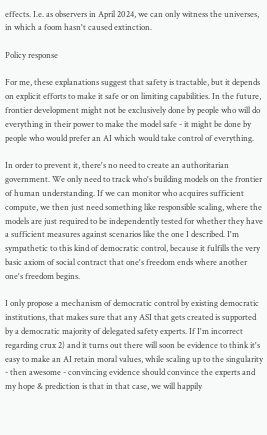effects. I.e. as observers in April 2024, we can only witness the universes, in which a foom hasn't caused extinction.

Policy response

For me, these explanations suggest that safety is tractable, but it depends on explicit efforts to make it safe or on limiting capabilities. In the future, frontier development might not be exclusively done by people who will do everything in their power to make the model safe - it might be done by people who would prefer an AI which would take control of everything.

In order to prevent it, there's no need to create an authoritarian government. We only need to track who's building models on the frontier of human understanding. If we can monitor who acquires sufficient compute, we then just need something like responsible scaling, where the models are just required to be independently tested for whether they have a sufficient measures against scenarios like the one I described. I'm sympathetic to this kind of democratic control, because it fulfills the very basic axiom of social contract that one's freedom ends where another one's freedom begins.

I only propose a mechanism of democratic control by existing democratic institutions, that makes sure that any ASI that gets created is supported by a democratic majority of delegated safety experts. If I'm incorrect regarding crux 2) and it turns out there will soon be evidence to think it's easy to make an AI retain moral values, while scaling up to the singularity - then awesome - convincing evidence should convince the experts and my hope & prediction is that in that case, we will happily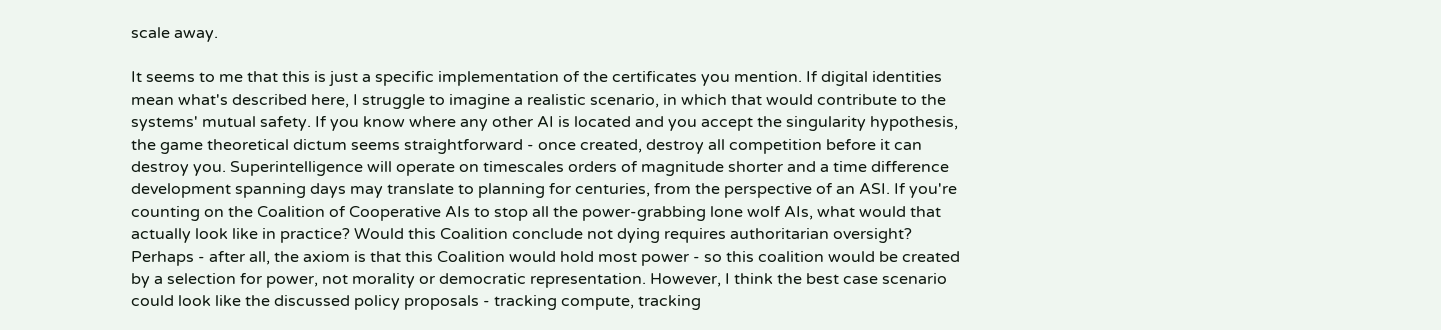scale away.

It seems to me that this is just a specific implementation of the certificates you mention. If digital identities mean what's described here, I struggle to imagine a realistic scenario, in which that would contribute to the systems' mutual safety. If you know where any other AI is located and you accept the singularity hypothesis, the game theoretical dictum seems straightforward - once created, destroy all competition before it can destroy you. Superintelligence will operate on timescales orders of magnitude shorter and a time difference development spanning days may translate to planning for centuries, from the perspective of an ASI. If you're counting on the Coalition of Cooperative AIs to stop all the power-grabbing lone wolf AIs, what would that actually look like in practice? Would this Coalition conclude not dying requires authoritarian oversight? Perhaps - after all, the axiom is that this Coalition would hold most power - so this coalition would be created by a selection for power, not morality or democratic representation. However, I think the best case scenario could look like the discussed policy proposals - tracking compute, tracking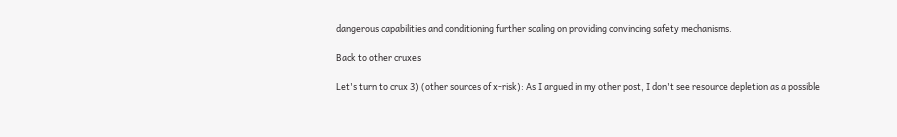dangerous capabilities and conditioning further scaling on providing convincing safety mechanisms.

Back to other cruxes

Let's turn to crux 3) (other sources of x-risk): As I argued in my other post, I don't see resource depletion as a possible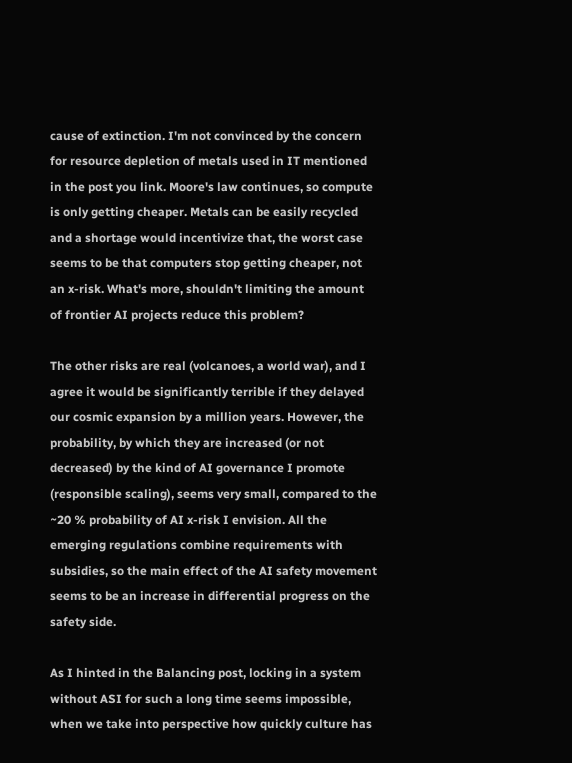cause of extinction. I'm not convinced by the concern for resource depletion of metals used in IT mentioned in the post you link. Moore's law continues, so compute is only getting cheaper. Metals can be easily recycled and a shortage would incentivize that, the worst case seems to be that computers stop getting cheaper, not an x-risk. What's more, shouldn't limiting the amount of frontier AI projects reduce this problem?

The other risks are real (volcanoes, a world war), and I agree it would be significantly terrible if they delayed our cosmic expansion by a million years. However, the probability, by which they are increased (or not decreased) by the kind of AI governance I promote (responsible scaling), seems very small, compared to the ~20 % probability of AI x-risk I envision. All the emerging regulations combine requirements with subsidies, so the main effect of the AI safety movement seems to be an increase in differential progress on the safety side.

As I hinted in the Balancing post, locking in a system without ASI for such a long time seems impossible, when we take into perspective how quickly culture has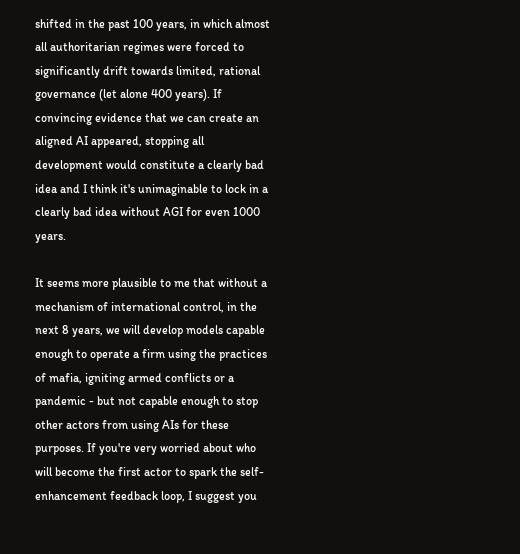shifted in the past 100 years, in which almost all authoritarian regimes were forced to significantly drift towards limited, rational governance (let alone 400 years). If convincing evidence that we can create an aligned AI appeared, stopping all development would constitute a clearly bad idea and I think it's unimaginable to lock in a clearly bad idea without AGI for even 1000 years.

It seems more plausible to me that without a mechanism of international control, in the next 8 years, we will develop models capable enough to operate a firm using the practices of mafia, igniting armed conflicts or a pandemic - but not capable enough to stop other actors from using AIs for these purposes. If you're very worried about who will become the first actor to spark the self-enhancement feedback loop, I suggest you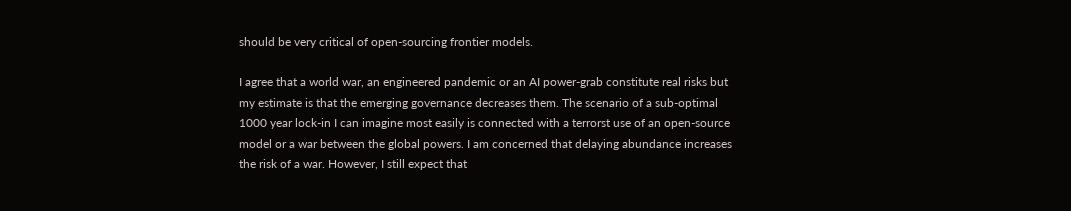should be very critical of open-sourcing frontier models.

I agree that a world war, an engineered pandemic or an AI power-grab constitute real risks but my estimate is that the emerging governance decreases them. The scenario of a sub-optimal 1000 year lock-in I can imagine most easily is connected with a terrorst use of an open-source model or a war between the global powers. I am concerned that delaying abundance increases the risk of a war. However, I still expect that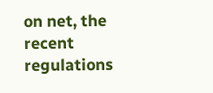on net, the recent regulations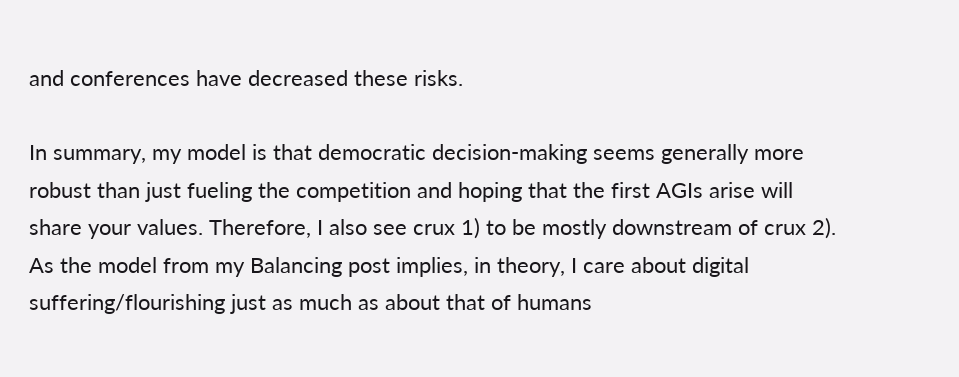and conferences have decreased these risks.

In summary, my model is that democratic decision-making seems generally more robust than just fueling the competition and hoping that the first AGIs arise will share your values. Therefore, I also see crux 1) to be mostly downstream of crux 2). As the model from my Balancing post implies, in theory, I care about digital suffering/flourishing just as much as about that of humans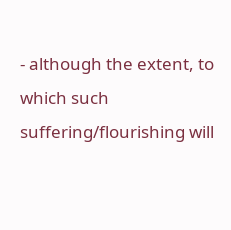- although the extent, to which such suffering/flourishing will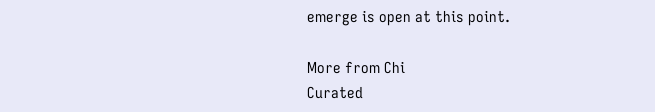emerge is open at this point.

More from Chi
Curated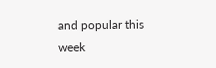and popular this week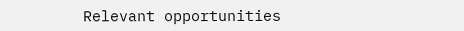Relevant opportunities